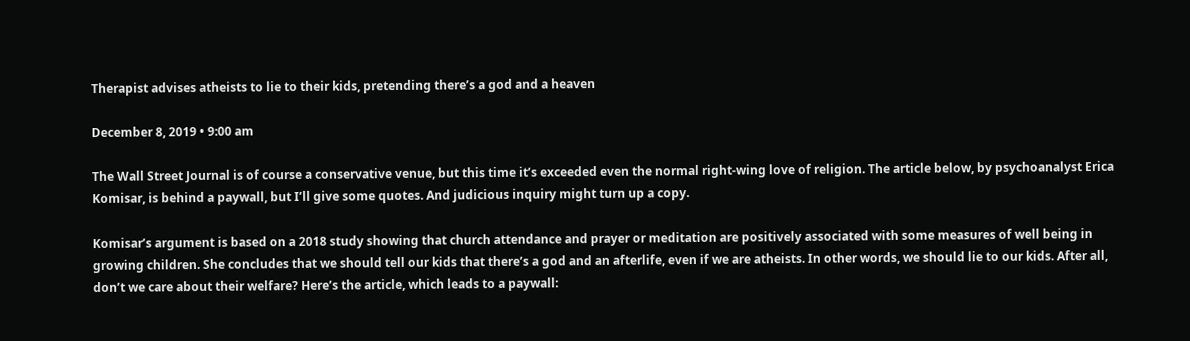Therapist advises atheists to lie to their kids, pretending there’s a god and a heaven

December 8, 2019 • 9:00 am

The Wall Street Journal is of course a conservative venue, but this time it’s exceeded even the normal right-wing love of religion. The article below, by psychoanalyst Erica Komisar, is behind a paywall, but I’ll give some quotes. And judicious inquiry might turn up a copy.

Komisar’s argument is based on a 2018 study showing that church attendance and prayer or meditation are positively associated with some measures of well being in growing children. She concludes that we should tell our kids that there’s a god and an afterlife, even if we are atheists. In other words, we should lie to our kids. After all, don’t we care about their welfare? Here’s the article, which leads to a paywall: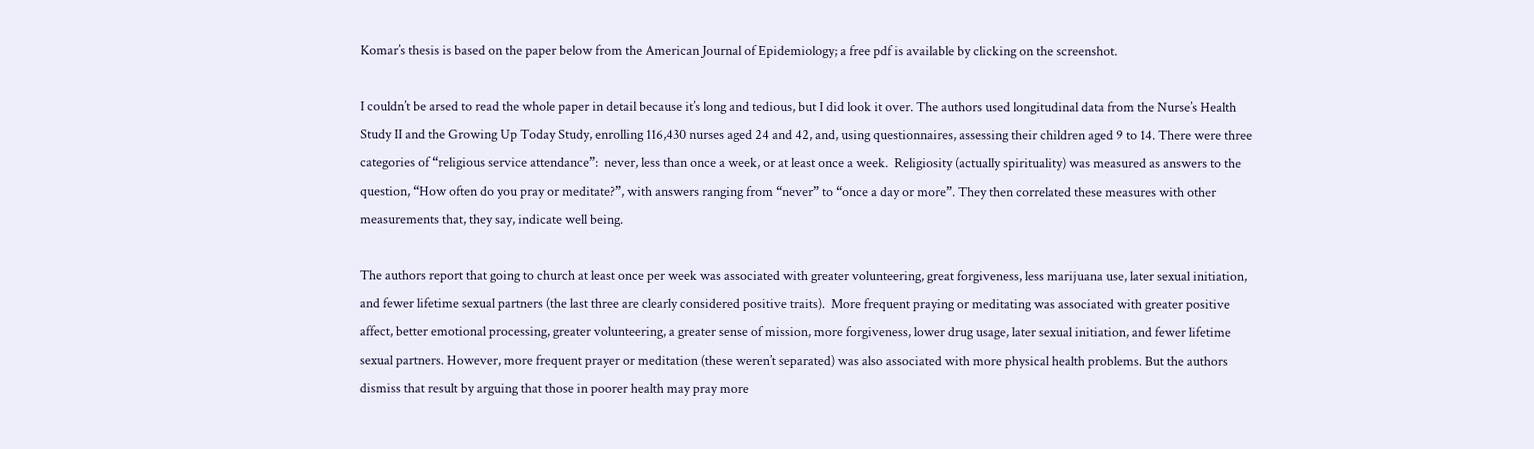Komar’s thesis is based on the paper below from the American Journal of Epidemiology; a free pdf is available by clicking on the screenshot.

I couldn’t be arsed to read the whole paper in detail because it’s long and tedious, but I did look it over. The authors used longitudinal data from the Nurse’s Health Study II and the Growing Up Today Study, enrolling 116,430 nurses aged 24 and 42, and, using questionnaires, assessing their children aged 9 to 14. There were three categories of “religious service attendance”:  never, less than once a week, or at least once a week.  Religiosity (actually spirituality) was measured as answers to the question, “How often do you pray or meditate?”, with answers ranging from “never” to “once a day or more”. They then correlated these measures with other measurements that, they say, indicate well being.

The authors report that going to church at least once per week was associated with greater volunteering, great forgiveness, less marijuana use, later sexual initiation, and fewer lifetime sexual partners (the last three are clearly considered positive traits).  More frequent praying or meditating was associated with greater positive affect, better emotional processing, greater volunteering, a greater sense of mission, more forgiveness, lower drug usage, later sexual initiation, and fewer lifetime sexual partners. However, more frequent prayer or meditation (these weren’t separated) was also associated with more physical health problems. But the authors dismiss that result by arguing that those in poorer health may pray more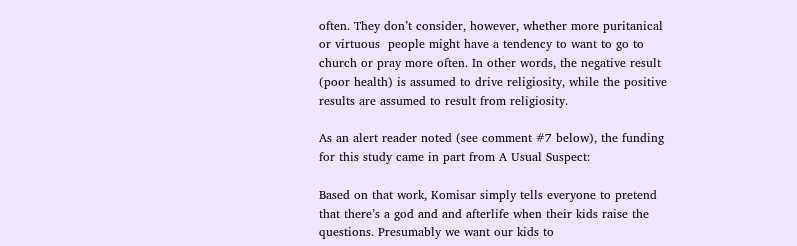often. They don’t consider, however, whether more puritanical or virtuous  people might have a tendency to want to go to church or pray more often. In other words, the negative result (poor health) is assumed to drive religiosity, while the positive results are assumed to result from religiosity.

As an alert reader noted (see comment #7 below), the funding for this study came in part from A Usual Suspect:

Based on that work, Komisar simply tells everyone to pretend that there’s a god and and afterlife when their kids raise the questions. Presumably we want our kids to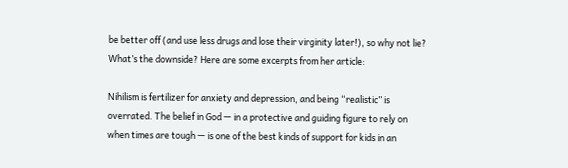be better off (and use less drugs and lose their virginity later!), so why not lie?  What’s the downside? Here are some excerpts from her article:

Nihilism is fertilizer for anxiety and depression, and being “realistic” is overrated. The belief in God — in a protective and guiding figure to rely on when times are tough — is one of the best kinds of support for kids in an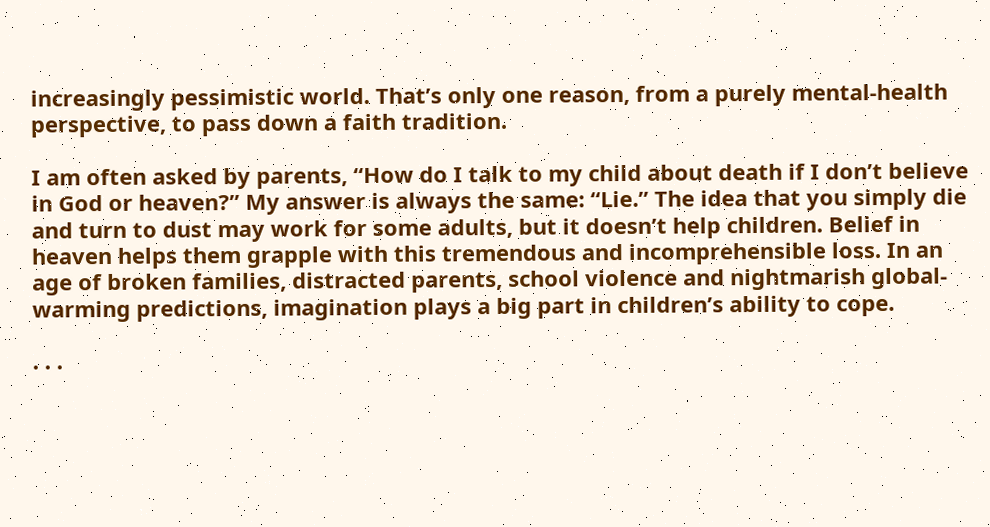increasingly pessimistic world. That’s only one reason, from a purely mental-health perspective, to pass down a faith tradition.

I am often asked by parents, “How do I talk to my child about death if I don’t believe in God or heaven?” My answer is always the same: “Lie.” The idea that you simply die and turn to dust may work for some adults, but it doesn’t help children. Belief in heaven helps them grapple with this tremendous and incomprehensible loss. In an age of broken families, distracted parents, school violence and nightmarish global-warming predictions, imagination plays a big part in children’s ability to cope.

. . .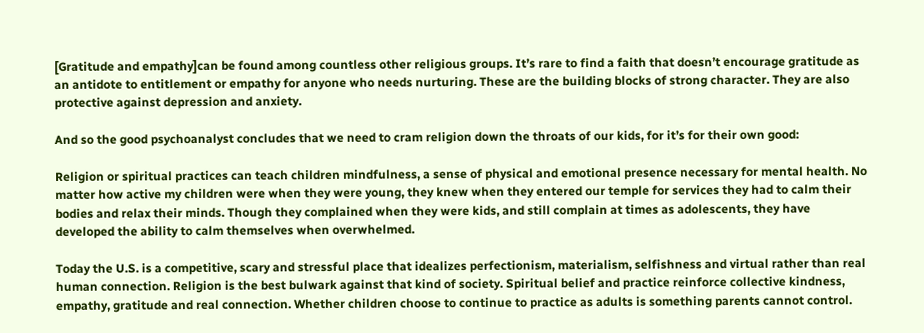[Gratitude and empathy]can be found among countless other religious groups. It’s rare to find a faith that doesn’t encourage gratitude as an antidote to entitlement or empathy for anyone who needs nurturing. These are the building blocks of strong character. They are also protective against depression and anxiety.

And so the good psychoanalyst concludes that we need to cram religion down the throats of our kids, for it’s for their own good:

Religion or spiritual practices can teach children mindfulness, a sense of physical and emotional presence necessary for mental health. No matter how active my children were when they were young, they knew when they entered our temple for services they had to calm their bodies and relax their minds. Though they complained when they were kids, and still complain at times as adolescents, they have developed the ability to calm themselves when overwhelmed.

Today the U.S. is a competitive, scary and stressful place that idealizes perfectionism, materialism, selfishness and virtual rather than real human connection. Religion is the best bulwark against that kind of society. Spiritual belief and practice reinforce collective kindness, empathy, gratitude and real connection. Whether children choose to continue to practice as adults is something parents cannot control.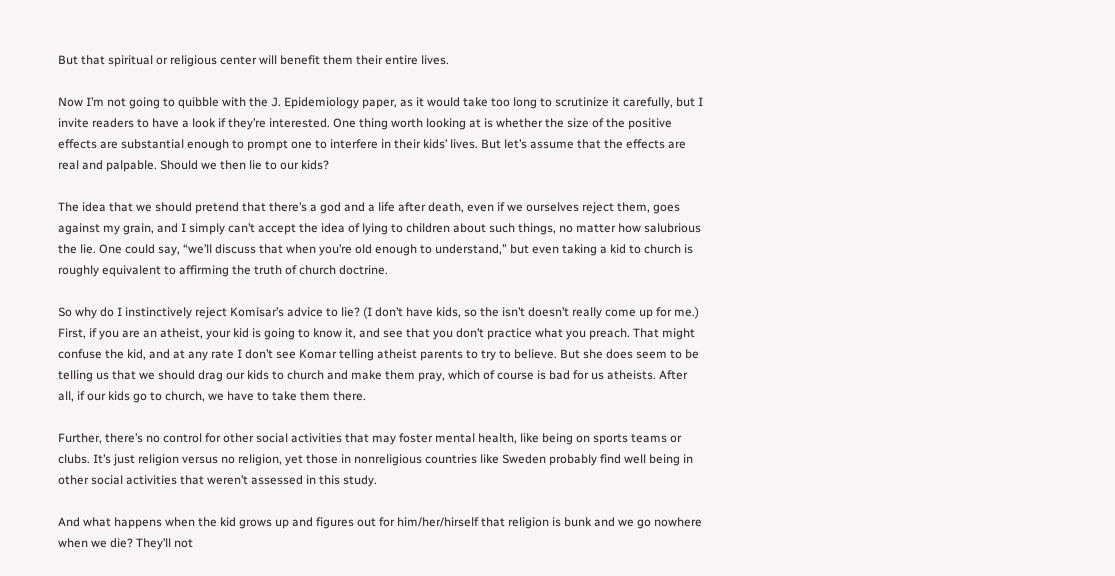But that spiritual or religious center will benefit them their entire lives.

Now I’m not going to quibble with the J. Epidemiology paper, as it would take too long to scrutinize it carefully, but I invite readers to have a look if they’re interested. One thing worth looking at is whether the size of the positive effects are substantial enough to prompt one to interfere in their kids’ lives. But let’s assume that the effects are real and palpable. Should we then lie to our kids?

The idea that we should pretend that there’s a god and a life after death, even if we ourselves reject them, goes against my grain, and I simply can’t accept the idea of lying to children about such things, no matter how salubrious the lie. One could say, “we’ll discuss that when you’re old enough to understand,” but even taking a kid to church is roughly equivalent to affirming the truth of church doctrine.

So why do I instinctively reject Komisar’s advice to lie? (I don’t have kids, so the isn’t doesn’t really come up for me.)  First, if you are an atheist, your kid is going to know it, and see that you don’t practice what you preach. That might confuse the kid, and at any rate I don’t see Komar telling atheist parents to try to believe. But she does seem to be telling us that we should drag our kids to church and make them pray, which of course is bad for us atheists. After all, if our kids go to church, we have to take them there.

Further, there’s no control for other social activities that may foster mental health, like being on sports teams or clubs. It’s just religion versus no religion, yet those in nonreligious countries like Sweden probably find well being in other social activities that weren’t assessed in this study.

And what happens when the kid grows up and figures out for him/her/hirself that religion is bunk and we go nowhere when we die? They’ll not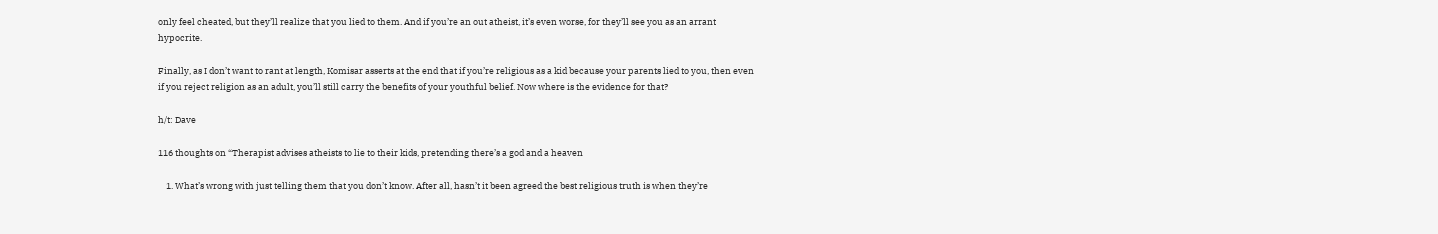only feel cheated, but they’ll realize that you lied to them. And if you’re an out atheist, it’s even worse, for they’ll see you as an arrant hypocrite.

Finally, as I don’t want to rant at length, Komisar asserts at the end that if you’re religious as a kid because your parents lied to you, then even if you reject religion as an adult, you’ll still carry the benefits of your youthful belief. Now where is the evidence for that?

h/t: Dave

116 thoughts on “Therapist advises atheists to lie to their kids, pretending there’s a god and a heaven

    1. What’s wrong with just telling them that you don’t know. After all, hasn’t it been agreed the best religious truth is when they’re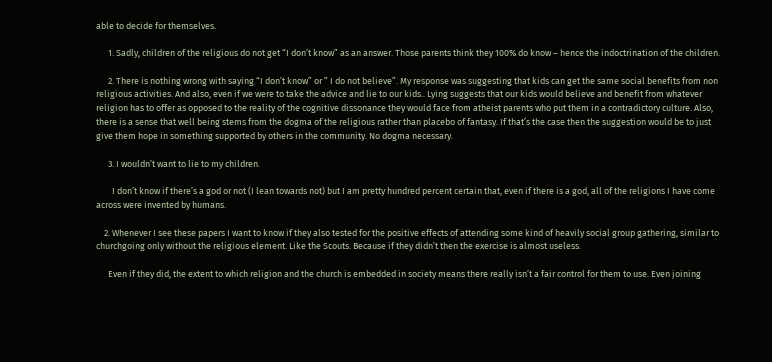able to decide for themselves.

      1. Sadly, children of the religious do not get “I don’t know” as an answer. Those parents think they 100% do know – hence the indoctrination of the children.

      2. There is nothing wrong with saying “I don’t know” or ” I do not believe”. My response was suggesting that kids can get the same social benefits from non religious activities. And also, even if we were to take the advice and lie to our kids.. Lying suggests that our kids would believe and benefit from whatever religion has to offer as opposed to the reality of the cognitive dissonance they would face from atheist parents who put them in a contradictory culture. Also, there is a sense that well being stems from the dogma of the religious rather than placebo of fantasy. If that’s the case then the suggestion would be to just give them hope in something supported by others in the community. No dogma necessary.

      3. I wouldn’t want to lie to my children.

        I don’t know if there’s a god or not (I lean towards not) but I am pretty hundred percent certain that, even if there is a god, all of the religions I have come across were invented by humans.

    2. Whenever I see these papers I want to know if they also tested for the positive effects of attending some kind of heavily social group gathering, similar to churchgoing only without the religious element. Like the Scouts. Because if they didn’t then the exercise is almost useless.

      Even if they did, the extent to which religion and the church is embedded in society means there really isn’t a fair control for them to use. Even joining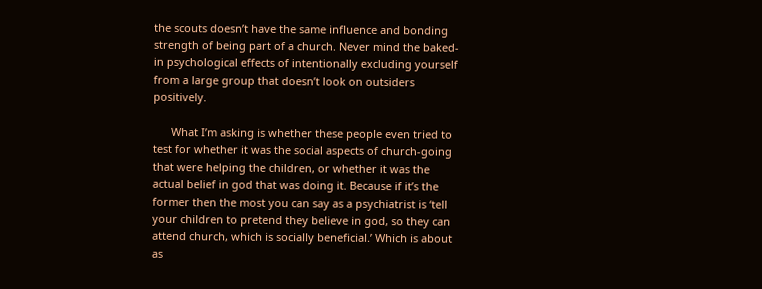the scouts doesn’t have the same influence and bonding strength of being part of a church. Never mind the baked-in psychological effects of intentionally excluding yourself from a large group that doesn’t look on outsiders positively.

      What I’m asking is whether these people even tried to test for whether it was the social aspects of church-going that were helping the children, or whether it was the actual belief in god that was doing it. Because if it’s the former then the most you can say as a psychiatrist is ‘tell your children to pretend they believe in god, so they can attend church, which is socially beneficial.’ Which is about as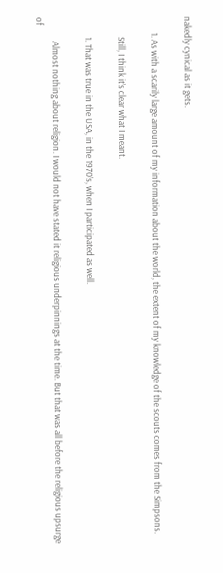nakedly cynical as it gets.

        1. As with a scarily large amount of my information about the world, the extent of my knowledge of the scouts comes from the Simpsons.

          Still, I think it’s clear what I meant.

          1. That was true in the USA, in the 1970’s, when I participated as well.

            Almost nothing about religion. I would not have stated it religious underpinnings at the time. But that was all before the religious upsurge of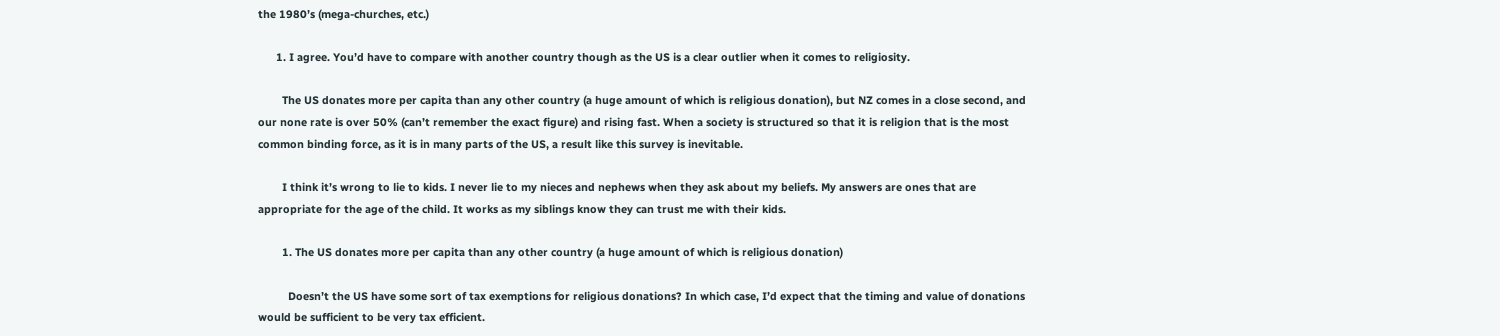the 1980’s (mega-churches, etc.)

      1. I agree. You’d have to compare with another country though as the US is a clear outlier when it comes to religiosity.

        The US donates more per capita than any other country (a huge amount of which is religious donation), but NZ comes in a close second, and our none rate is over 50% (can’t remember the exact figure) and rising fast. When a society is structured so that it is religion that is the most common binding force, as it is in many parts of the US, a result like this survey is inevitable.

        I think it’s wrong to lie to kids. I never lie to my nieces and nephews when they ask about my beliefs. My answers are ones that are appropriate for the age of the child. It works as my siblings know they can trust me with their kids.

        1. The US donates more per capita than any other country (a huge amount of which is religious donation)

          Doesn’t the US have some sort of tax exemptions for religious donations? In which case, I’d expect that the timing and value of donations would be sufficient to be very tax efficient.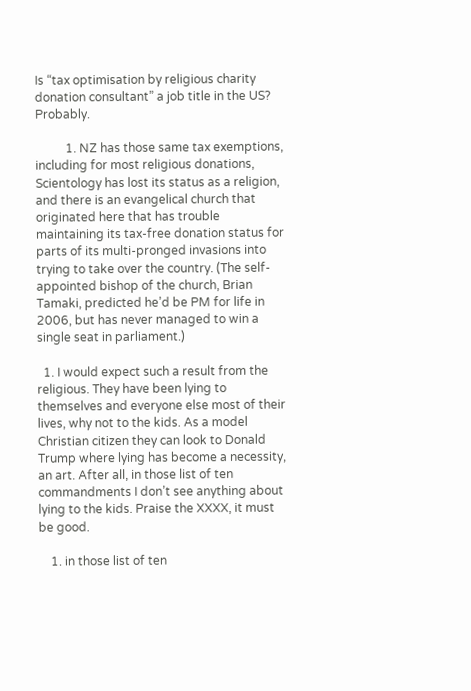Is “tax optimisation by religious charity donation consultant” a job title in the US? Probably.

          1. NZ has those same tax exemptions, including for most religious donations, Scientology has lost its status as a religion, and there is an evangelical church that originated here that has trouble maintaining its tax-free donation status for parts of its multi-pronged invasions into trying to take over the country. (The self-appointed bishop of the church, Brian Tamaki, predicted he’d be PM for life in 2006, but has never managed to win a single seat in parliament.)

  1. I would expect such a result from the religious. They have been lying to themselves and everyone else most of their lives, why not to the kids. As a model Christian citizen they can look to Donald Trump where lying has become a necessity, an art. After all, in those list of ten commandments I don’t see anything about lying to the kids. Praise the XXXX, it must be good.

    1. in those list of ten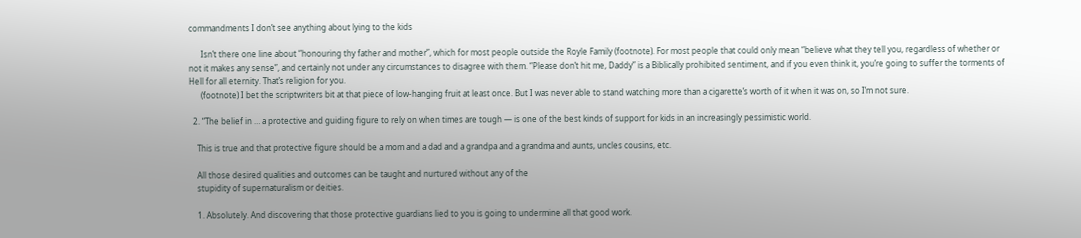commandments I don’t see anything about lying to the kids

      Isn’t there one line about “honouring thy father and mother”, which for most people outside the Royle Family (footnote). For most people that could only mean “believe what they tell you, regardless of whether or not it makes any sense”, and certainly not under any circumstances to disagree with them. “Please don’t hit me, Daddy” is a Biblically prohibited sentiment, and if you even think it, you’re going to suffer the torments of Hell for all eternity. That’s religion for you.
      (footnote) I bet the scriptwriters bit at that piece of low-hanging fruit at least once. But I was never able to stand watching more than a cigarette’s worth of it when it was on, so I’m not sure.

  2. “The belief in … a protective and guiding figure to rely on when times are tough — is one of the best kinds of support for kids in an increasingly pessimistic world.

    This is true and that protective figure should be a mom and a dad and a grandpa and a grandma and aunts, uncles cousins, etc.

    All those desired qualities and outcomes can be taught and nurtured without any of the
    stupidity of supernaturalism or deities.

    1. Absolutely. And discovering that those protective guardians lied to you is going to undermine all that good work.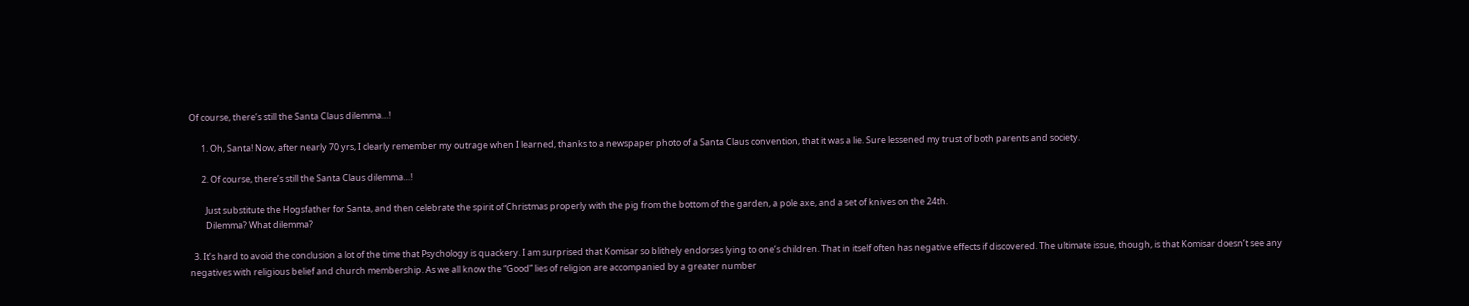Of course, there’s still the Santa Claus dilemma…!

      1. Oh, Santa! Now, after nearly 70 yrs, I clearly remember my outrage when I learned, thanks to a newspaper photo of a Santa Claus convention, that it was a lie. Sure lessened my trust of both parents and society.

      2. Of course, there’s still the Santa Claus dilemma…!

        Just substitute the Hogsfather for Santa, and then celebrate the spirit of Christmas properly with the pig from the bottom of the garden, a pole axe, and a set of knives on the 24th.
        Dilemma? What dilemma?

  3. It’s hard to avoid the conclusion a lot of the time that Psychology is quackery. I am surprised that Komisar so blithely endorses lying to one’s children. That in itself often has negative effects if discovered. The ultimate issue, though, is that Komisar doesn’t see any negatives with religious belief and church membership. As we all know the “Good” lies of religion are accompanied by a greater number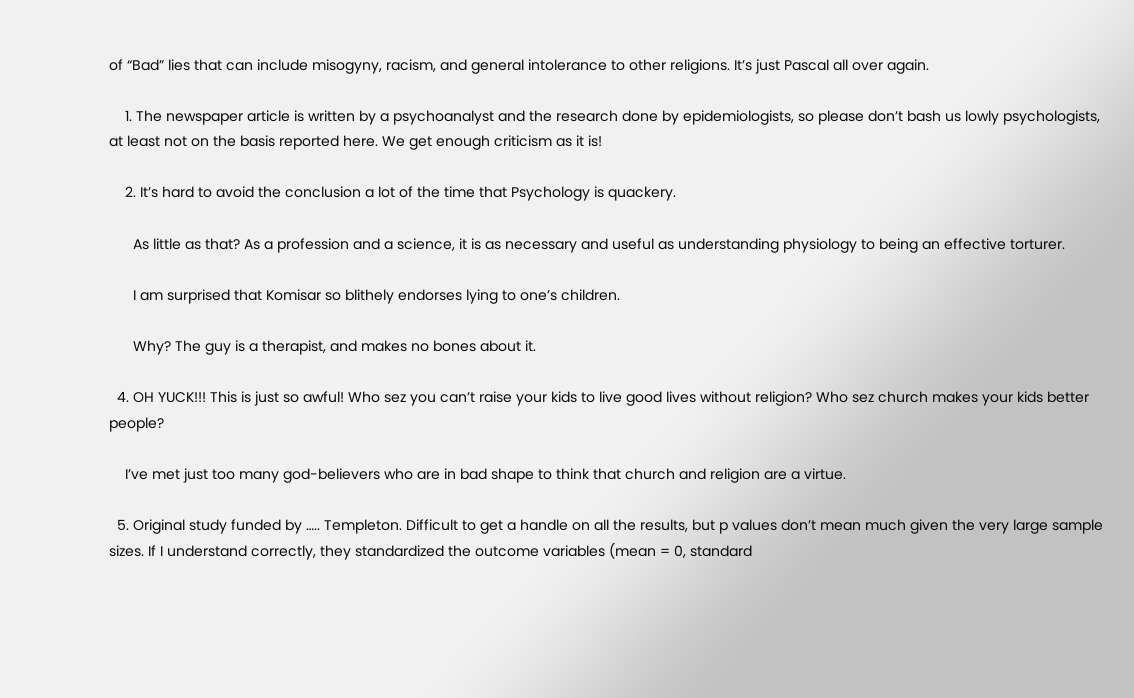of “Bad” lies that can include misogyny, racism, and general intolerance to other religions. It’s just Pascal all over again.

    1. The newspaper article is written by a psychoanalyst and the research done by epidemiologists, so please don’t bash us lowly psychologists, at least not on the basis reported here. We get enough criticism as it is!

    2. It’s hard to avoid the conclusion a lot of the time that Psychology is quackery.

      As little as that? As a profession and a science, it is as necessary and useful as understanding physiology to being an effective torturer.

      I am surprised that Komisar so blithely endorses lying to one’s children.

      Why? The guy is a therapist, and makes no bones about it.

  4. OH YUCK!!! This is just so awful! Who sez you can’t raise your kids to live good lives without religion? Who sez church makes your kids better people?

    I’ve met just too many god-believers who are in bad shape to think that church and religion are a virtue.

  5. Original study funded by ….. Templeton. Difficult to get a handle on all the results, but p values don’t mean much given the very large sample sizes. If I understand correctly, they standardized the outcome variables (mean = 0, standard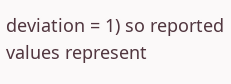deviation = 1) so reported values represent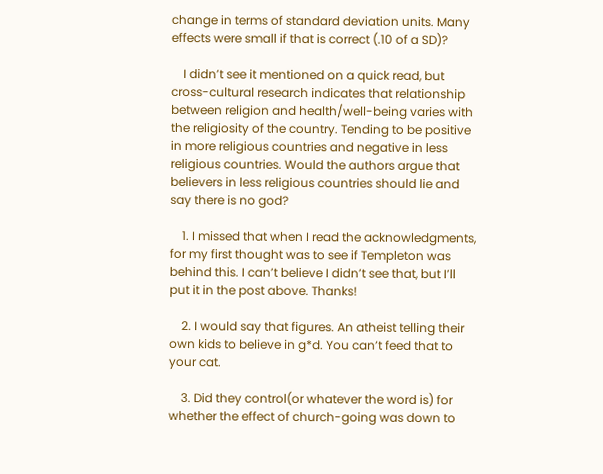change in terms of standard deviation units. Many effects were small if that is correct (.10 of a SD)?

    I didn’t see it mentioned on a quick read, but cross-cultural research indicates that relationship between religion and health/well-being varies with the religiosity of the country. Tending to be positive in more religious countries and negative in less religious countries. Would the authors argue that believers in less religious countries should lie and say there is no god?

    1. I missed that when I read the acknowledgments, for my first thought was to see if Templeton was behind this. I can’t believe I didn’t see that, but I’ll put it in the post above. Thanks!

    2. I would say that figures. An atheist telling their own kids to believe in g*d. You can’t feed that to your cat.

    3. Did they control(or whatever the word is) for whether the effect of church-going was down to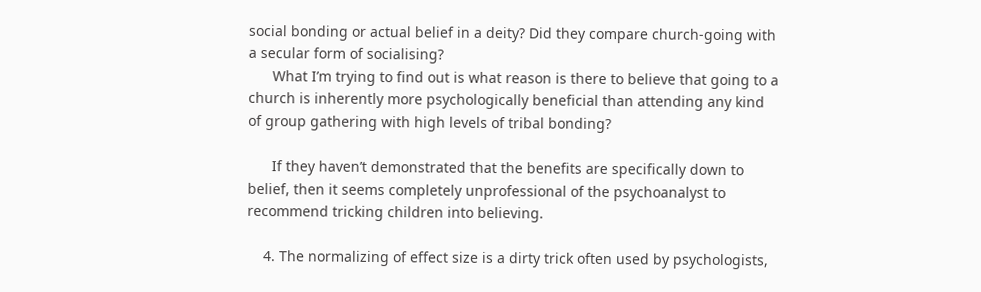social bonding or actual belief in a deity? Did they compare church-going with a secular form of socialising?
      What I’m trying to find out is what reason is there to believe that going to a church is inherently more psychologically beneficial than attending any kind of group gathering with high levels of tribal bonding?

      If they haven’t demonstrated that the benefits are specifically down to belief, then it seems completely unprofessional of the psychoanalyst to recommend tricking children into believing.

    4. The normalizing of effect size is a dirty trick often used by psychologists,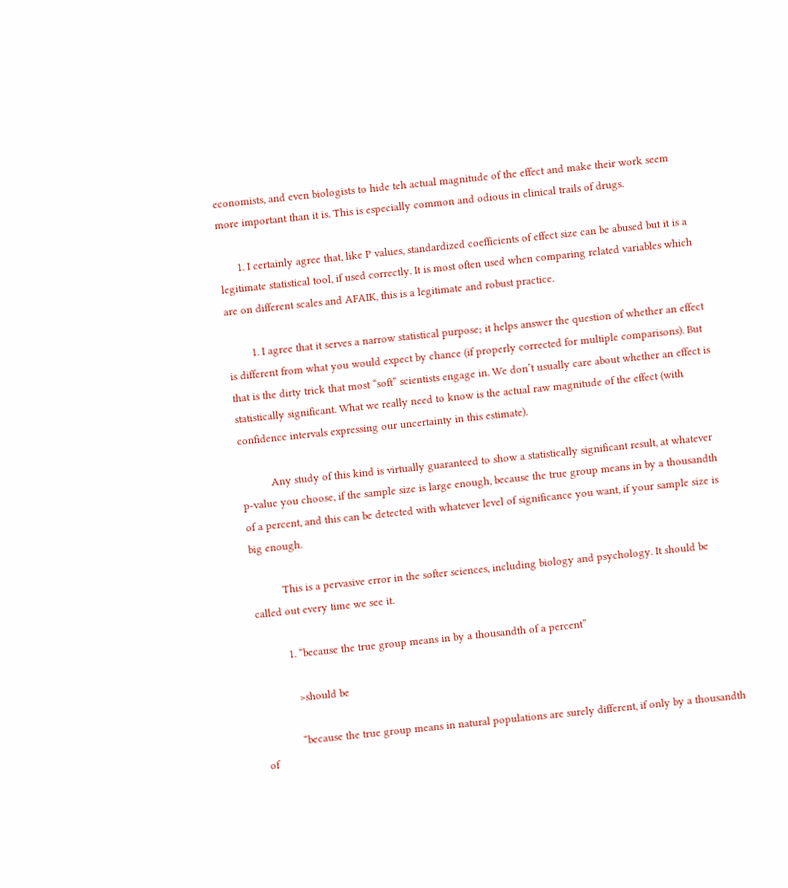economists, and even biologists to hide teh actual magnitude of the effect and make their work seem more important than it is. This is especially common and odious in clinical trails of drugs.

      1. I certainly agree that, like P values, standardized coefficients of effect size can be abused but it is a legitimate statistical tool, if used correctly. It is most often used when comparing related variables which are on different scales and AFAIK, this is a legitimate and robust practice.

        1. I agree that it serves a narrow statistical purpose; it helps answer the question of whether an effect is different from what you would expect by chance (if properly corrected for multiple comparisons). But that is the dirty trick that most “soft” scientists engage in. We don’t usually care about whether an effect is statistically significant. What we really need to know is the actual raw magnitude of the effect (with confidence intervals expressing our uncertainty in this estimate).

          Any study of this kind is virtually guaranteed to show a statistically significant result, at whatever p-value you choose, if the sample size is large enough, because the true group means in by a thousandth of a percent, and this can be detected with whatever level of significance you want, if your sample size is big enough.

          This is a pervasive error in the softer sciences, including biology and psychology. It should be called out every time we see it.

          1. “because the true group means in by a thousandth of a percent”

            >should be

            “because the true group means in natural populations are surely different, if only by a thousandth of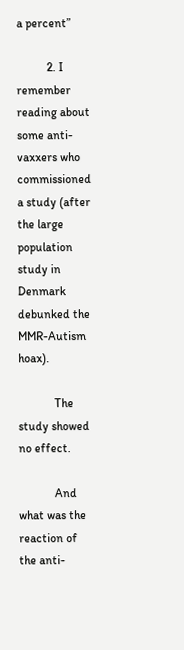a percent”

          2. I remember reading about some anti-vaxxers who commissioned a study (after the large population study in Denmark debunked the MMR-Autism hoax).

            The study showed no effect.

            And what was the reaction of the anti-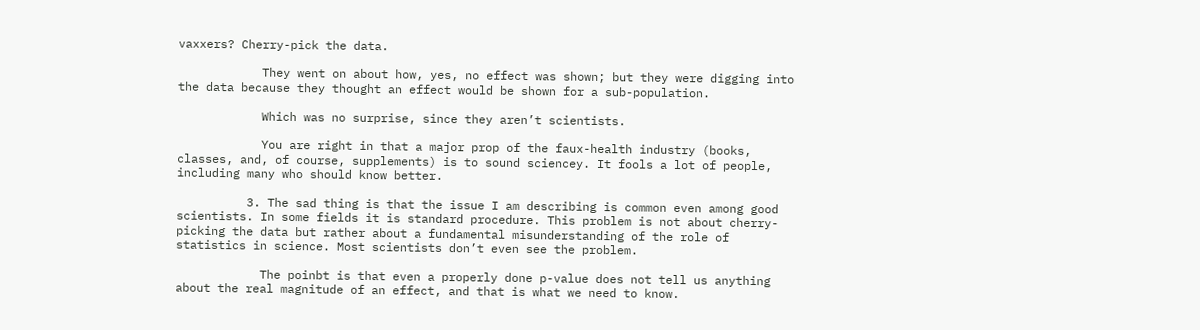vaxxers? Cherry-pick the data.

            They went on about how, yes, no effect was shown; but they were digging into the data because they thought an effect would be shown for a sub-population.

            Which was no surprise, since they aren’t scientists.

            You are right in that a major prop of the faux-health industry (books, classes, and, of course, supplements) is to sound sciencey. It fools a lot of people, including many who should know better.

          3. The sad thing is that the issue I am describing is common even among good scientists. In some fields it is standard procedure. This problem is not about cherry-picking the data but rather about a fundamental misunderstanding of the role of statistics in science. Most scientists don’t even see the problem.

            The poinbt is that even a properly done p-value does not tell us anything about the real magnitude of an effect, and that is what we need to know.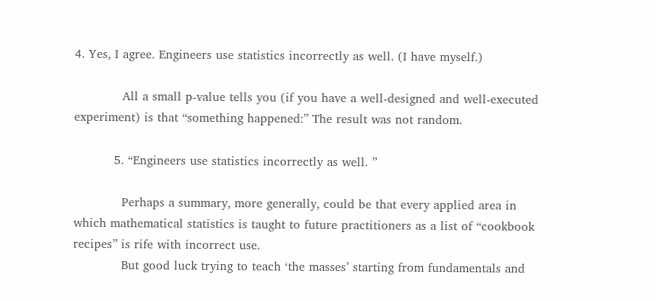4. Yes, I agree. Engineers use statistics incorrectly as well. (I have myself.)

            All a small p-value tells you (if you have a well-designed and well-executed experiment) is that “something happened:” The result was not random.

          5. “Engineers use statistics incorrectly as well. ”

            Perhaps a summary, more generally, could be that every applied area in which mathematical statistics is taught to future practitioners as a list of “cookbook recipes” is rife with incorrect use.
            But good luck trying to teach ‘the masses’ starting from fundamentals and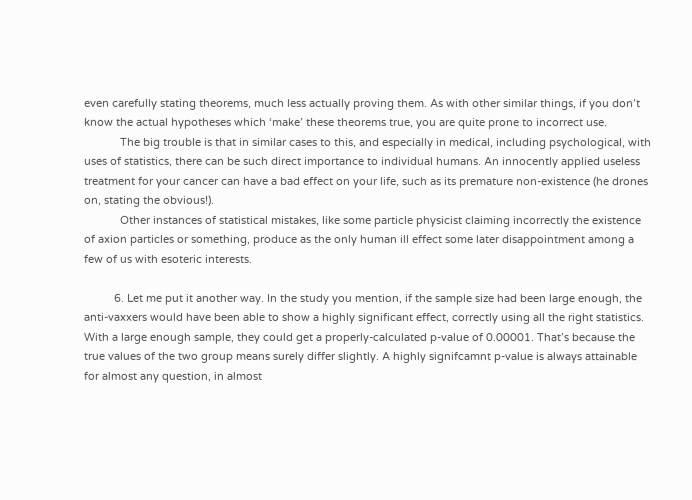even carefully stating theorems, much less actually proving them. As with other similar things, if you don’t know the actual hypotheses which ‘make’ these theorems true, you are quite prone to incorrect use.
            The big trouble is that in similar cases to this, and especially in medical, including psychological, with uses of statistics, there can be such direct importance to individual humans. An innocently applied useless treatment for your cancer can have a bad effect on your life, such as its premature non-existence (he drones on, stating the obvious!).
            Other instances of statistical mistakes, like some particle physicist claiming incorrectly the existence of axion particles or something, produce as the only human ill effect some later disappointment among a few of us with esoteric interests.

          6. Let me put it another way. In the study you mention, if the sample size had been large enough, the anti-vaxxers would have been able to show a highly significant effect, correctly using all the right statistics. With a large enough sample, they could get a properly-calculated p-value of 0.00001. That’s because the true values of the two group means surely differ slightly. A highly signifcamnt p-value is always attainable for almost any question, in almost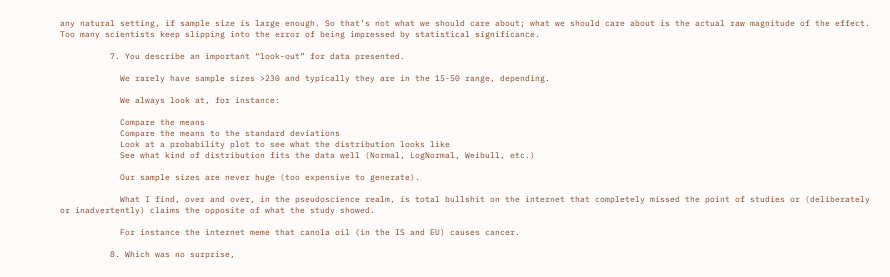any natural setting, if sample size is large enough. So that’s not what we should care about; what we should care about is the actual raw magnitude of the effect. Too many scientists keep slipping into the error of being impressed by statistical significance.

          7. You describe an important “look-out” for data presented.

            We rarely have sample sizes >230 and typically they are in the 15-50 range, depending.

            We always look at, for instance:

            Compare the means
            Compare the means to the standard deviations
            Look at a probability plot to see what the distribution looks like
            See what kind of distribution fits the data well (Normal, LogNormal, Weibull, etc.)

            Our sample sizes are never huge (too expensive to generate).

            What I find, over and over, in the pseudoscience realm, is total bullshit on the internet that completely missed the point of studies or (deliberately or inadvertently) claims the opposite of what the study showed.

            For instance the internet meme that canola oil (in the IS and EU) causes cancer.

          8. Which was no surprise,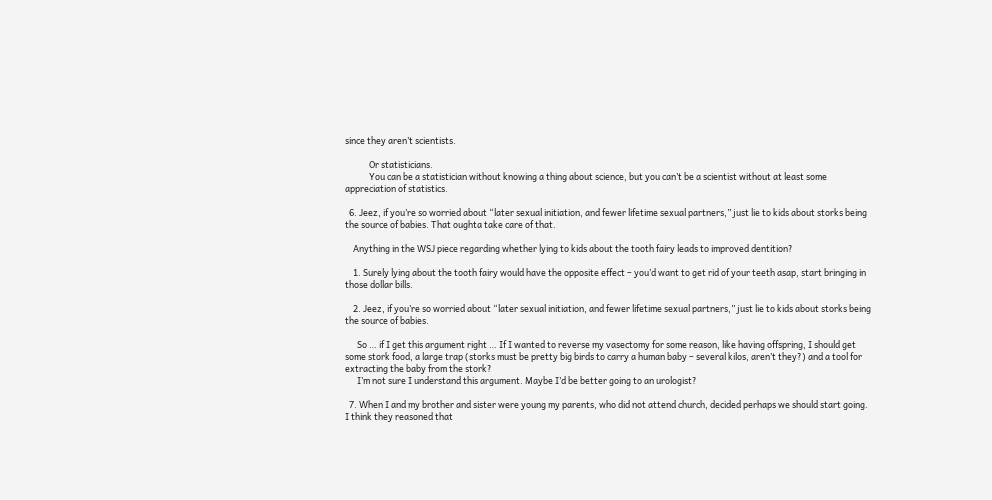since they aren’t scientists.

            Or statisticians.
            You can be a statistician without knowing a thing about science, but you can’t be a scientist without at least some appreciation of statistics.

  6. Jeez, if you’re so worried about “later sexual initiation, and fewer lifetime sexual partners,” just lie to kids about storks being the source of babies. That oughta take care of that.

    Anything in the WSJ piece regarding whether lying to kids about the tooth fairy leads to improved dentition?

    1. Surely lying about the tooth fairy would have the opposite effect – you’d want to get rid of your teeth asap, start bringing in those dollar bills.

    2. Jeez, if you’re so worried about “later sexual initiation, and fewer lifetime sexual partners,” just lie to kids about storks being the source of babies.

      So … if I get this argument right … If I wanted to reverse my vasectomy for some reason, like having offspring, I should get some stork food, a large trap (storks must be pretty big birds to carry a human baby – several kilos, aren’t they?) and a tool for extracting the baby from the stork?
      I’m not sure I understand this argument. Maybe I’d be better going to an urologist?

  7. When I and my brother and sister were young my parents, who did not attend church, decided perhaps we should start going. I think they reasoned that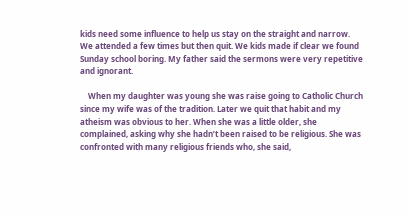kids need some influence to help us stay on the straight and narrow. We attended a few times but then quit. We kids made if clear we found Sunday school boring. My father said the sermons were very repetitive and ignorant.

    When my daughter was young she was raise going to Catholic Church since my wife was of the tradition. Later we quit that habit and my atheism was obvious to her. When she was a little older, she complained, asking why she hadn’t been raised to be religious. She was confronted with many religious friends who, she said,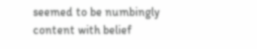seemed to be numbingly content with belief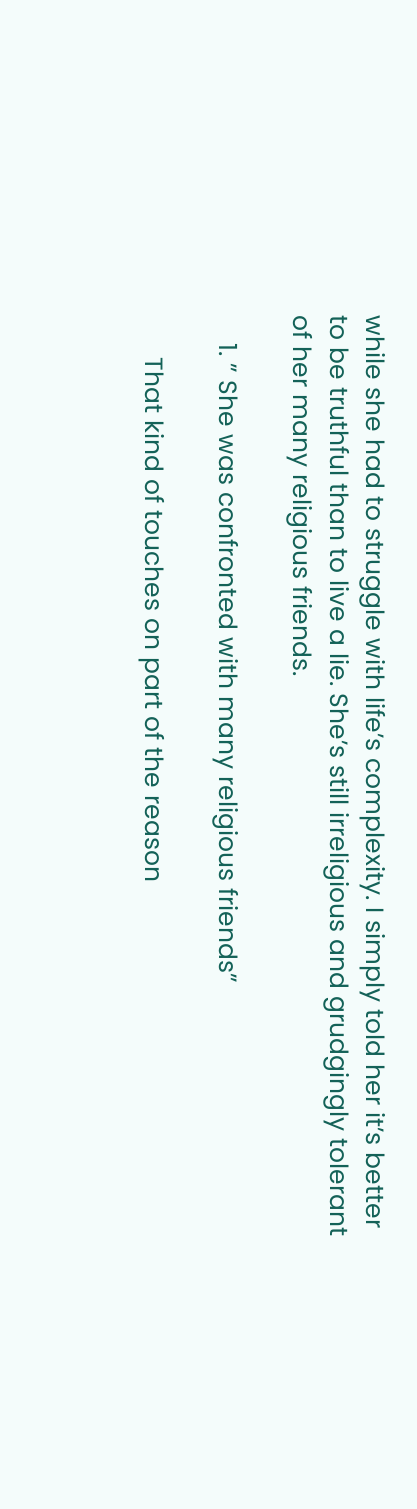while she had to struggle with life’s complexity. I simply told her it’s better to be truthful than to live a lie. She’s still irreligious and grudgingly tolerant of her many religious friends.

    1. ” She was confronted with many religious friends”

      That kind of touches on part of the reason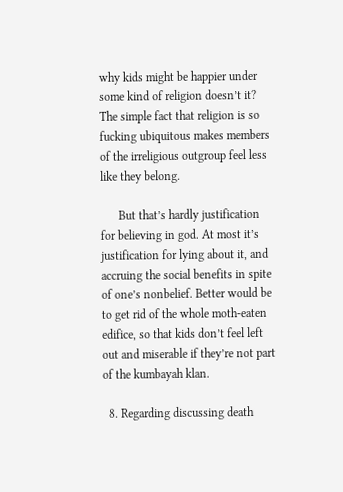why kids might be happier under some kind of religion doesn’t it? The simple fact that religion is so fucking ubiquitous makes members of the irreligious outgroup feel less like they belong.

      But that’s hardly justification for believing in god. At most it’s justification for lying about it, and accruing the social benefits in spite of one’s nonbelief. Better would be to get rid of the whole moth-eaten edifice, so that kids don’t feel left out and miserable if they’re not part of the kumbayah klan.

  8. Regarding discussing death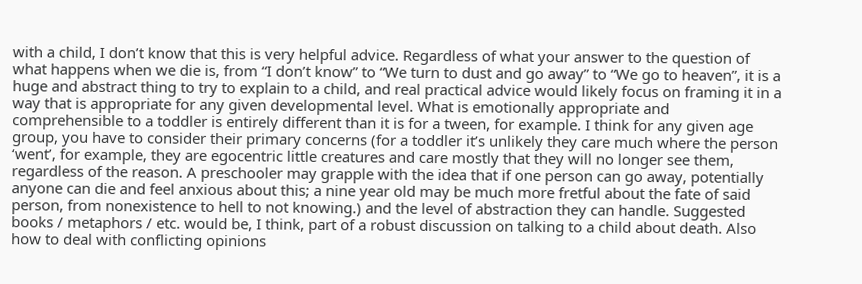with a child, I don’t know that this is very helpful advice. Regardless of what your answer to the question of what happens when we die is, from “I don’t know” to “We turn to dust and go away” to “We go to heaven”, it is a huge and abstract thing to try to explain to a child, and real practical advice would likely focus on framing it in a way that is appropriate for any given developmental level. What is emotionally appropriate and comprehensible to a toddler is entirely different than it is for a tween, for example. I think for any given age group, you have to consider their primary concerns (for a toddler it’s unlikely they care much where the person ‘went’, for example, they are egocentric little creatures and care mostly that they will no longer see them, regardless of the reason. A preschooler may grapple with the idea that if one person can go away, potentially anyone can die and feel anxious about this; a nine year old may be much more fretful about the fate of said person, from nonexistence to hell to not knowing.) and the level of abstraction they can handle. Suggested books / metaphors / etc. would be, I think, part of a robust discussion on talking to a child about death. Also how to deal with conflicting opinions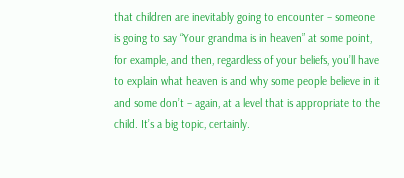that children are inevitably going to encounter – someone is going to say “Your grandma is in heaven” at some point, for example, and then, regardless of your beliefs, you’ll have to explain what heaven is and why some people believe in it and some don’t – again, at a level that is appropriate to the child. It’s a big topic, certainly.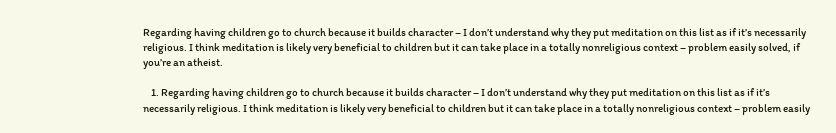Regarding having children go to church because it builds character – I don’t understand why they put meditation on this list as if it’s necessarily religious. I think meditation is likely very beneficial to children but it can take place in a totally nonreligious context – problem easily solved, if you’re an atheist.

    1. Regarding having children go to church because it builds character – I don’t understand why they put meditation on this list as if it’s necessarily religious. I think meditation is likely very beneficial to children but it can take place in a totally nonreligious context – problem easily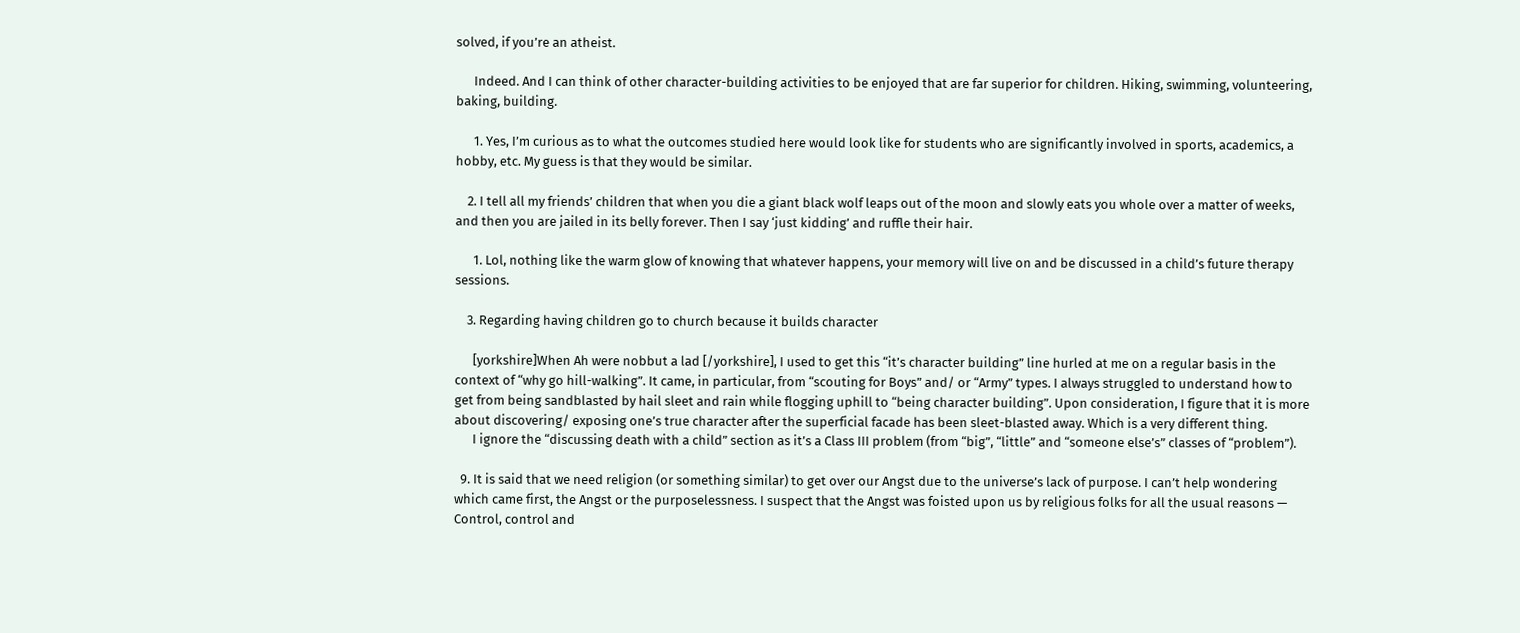solved, if you’re an atheist.

      Indeed. And I can think of other character-building activities to be enjoyed that are far superior for children. Hiking, swimming, volunteering, baking, building.

      1. Yes, I’m curious as to what the outcomes studied here would look like for students who are significantly involved in sports, academics, a hobby, etc. My guess is that they would be similar.

    2. I tell all my friends’ children that when you die a giant black wolf leaps out of the moon and slowly eats you whole over a matter of weeks, and then you are jailed in its belly forever. Then I say ‘just kidding’ and ruffle their hair.

      1. Lol, nothing like the warm glow of knowing that whatever happens, your memory will live on and be discussed in a child’s future therapy sessions.

    3. Regarding having children go to church because it builds character

      [yorkshire]When Ah were nobbut a lad [/yorkshire], I used to get this “it’s character building” line hurled at me on a regular basis in the context of “why go hill-walking”. It came, in particular, from “scouting for Boys” and/ or “Army” types. I always struggled to understand how to get from being sandblasted by hail sleet and rain while flogging uphill to “being character building”. Upon consideration, I figure that it is more about discovering/ exposing one’s true character after the superficial facade has been sleet-blasted away. Which is a very different thing.
      I ignore the “discussing death with a child” section as it’s a Class III problem (from “big”, “little” and “someone else’s” classes of “problem”).

  9. It is said that we need religion (or something similar) to get over our Angst due to the universe’s lack of purpose. I can’t help wondering which came first, the Angst or the purposelessness. I suspect that the Angst was foisted upon us by religious folks for all the usual reasons — Control, control and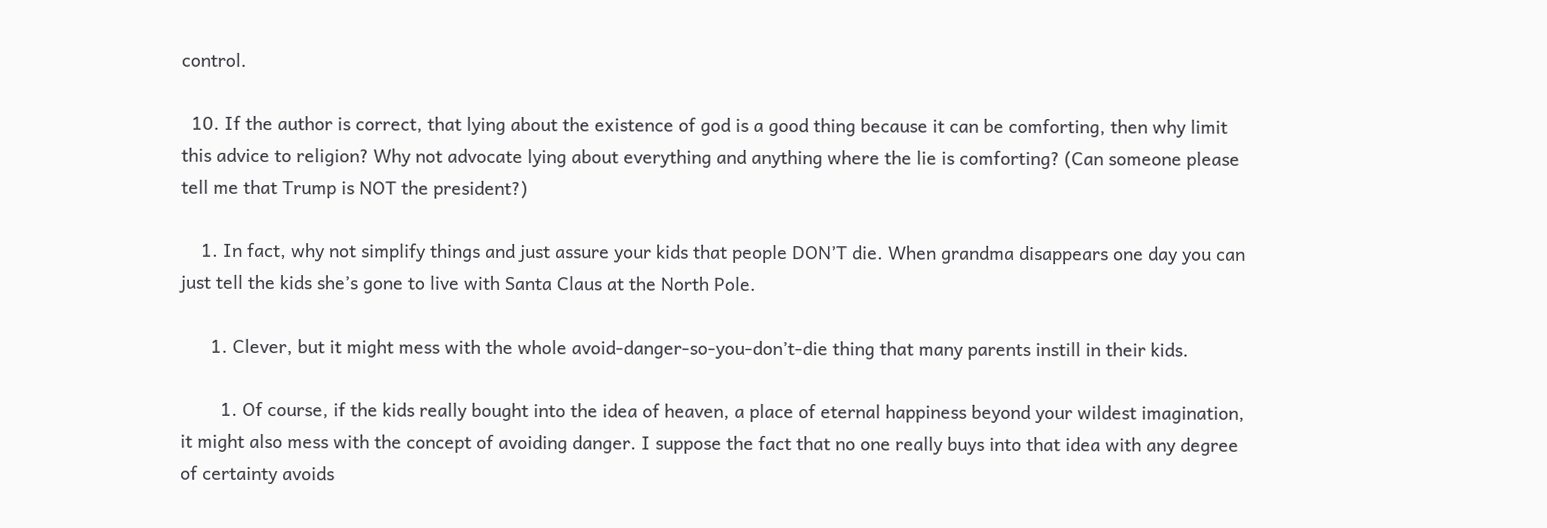control.

  10. If the author is correct, that lying about the existence of god is a good thing because it can be comforting, then why limit this advice to religion? Why not advocate lying about everything and anything where the lie is comforting? (Can someone please tell me that Trump is NOT the president?)

    1. In fact, why not simplify things and just assure your kids that people DON’T die. When grandma disappears one day you can just tell the kids she’s gone to live with Santa Claus at the North Pole.

      1. Clever, but it might mess with the whole avoid-danger-so-you-don’t-die thing that many parents instill in their kids.

        1. Of course, if the kids really bought into the idea of heaven, a place of eternal happiness beyond your wildest imagination, it might also mess with the concept of avoiding danger. I suppose the fact that no one really buys into that idea with any degree of certainty avoids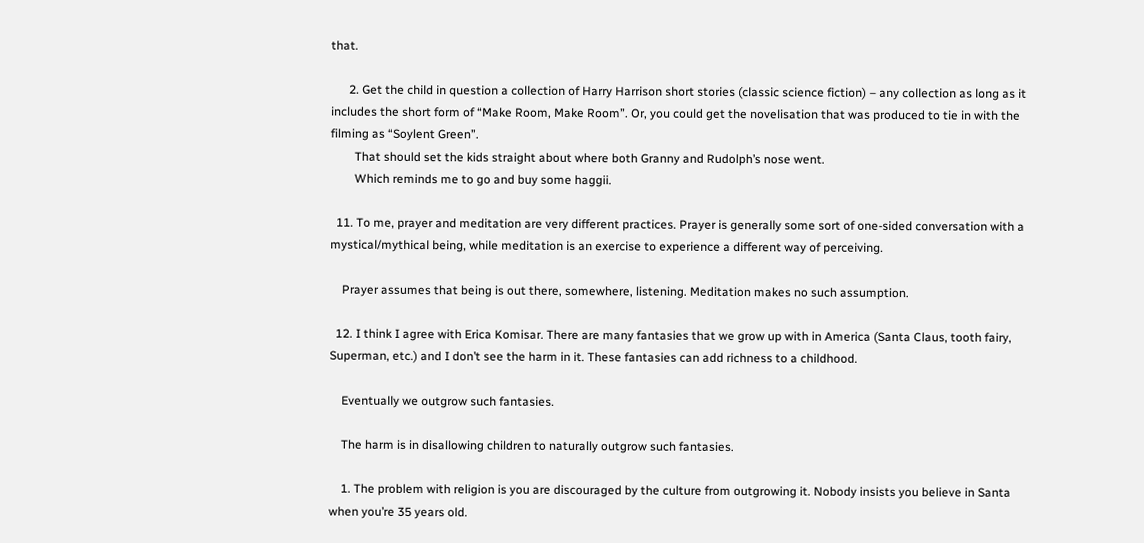that.

      2. Get the child in question a collection of Harry Harrison short stories (classic science fiction) – any collection as long as it includes the short form of “Make Room, Make Room”. Or, you could get the novelisation that was produced to tie in with the filming as “Soylent Green”.
        That should set the kids straight about where both Granny and Rudolph’s nose went.
        Which reminds me to go and buy some haggii.

  11. To me, prayer and meditation are very different practices. Prayer is generally some sort of one-sided conversation with a mystical/mythical being, while meditation is an exercise to experience a different way of perceiving.

    Prayer assumes that being is out there, somewhere, listening. Meditation makes no such assumption.

  12. I think I agree with Erica Komisar. There are many fantasies that we grow up with in America (Santa Claus, tooth fairy, Superman, etc.) and I don’t see the harm in it. These fantasies can add richness to a childhood.

    Eventually we outgrow such fantasies.

    The harm is in disallowing children to naturally outgrow such fantasies.

    1. The problem with religion is you are discouraged by the culture from outgrowing it. Nobody insists you believe in Santa when you’re 35 years old.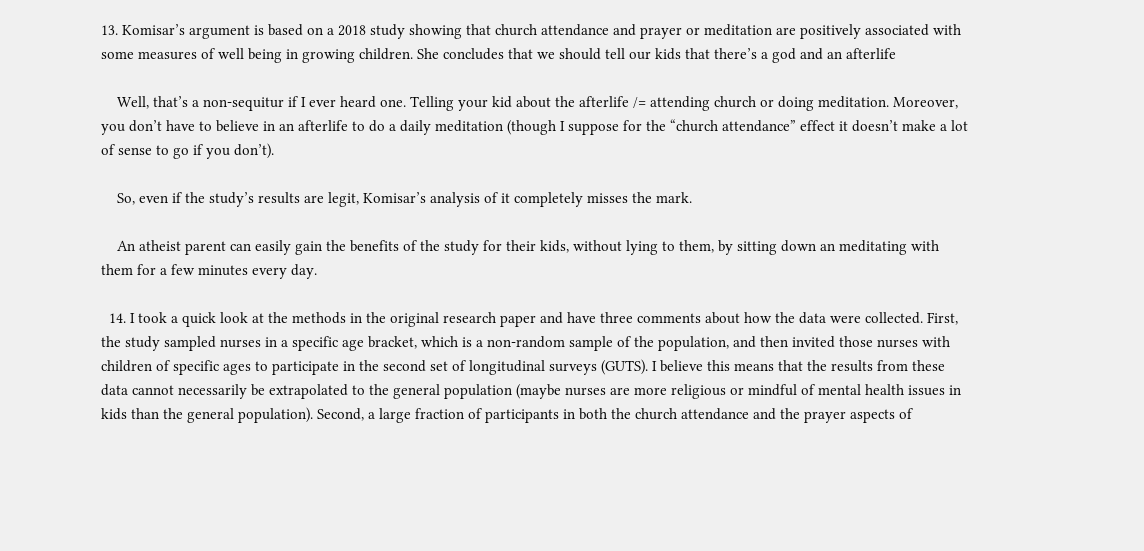13. Komisar’s argument is based on a 2018 study showing that church attendance and prayer or meditation are positively associated with some measures of well being in growing children. She concludes that we should tell our kids that there’s a god and an afterlife

    Well, that’s a non-sequitur if I ever heard one. Telling your kid about the afterlife /= attending church or doing meditation. Moreover, you don’t have to believe in an afterlife to do a daily meditation (though I suppose for the “church attendance” effect it doesn’t make a lot of sense to go if you don’t).

    So, even if the study’s results are legit, Komisar’s analysis of it completely misses the mark.

    An atheist parent can easily gain the benefits of the study for their kids, without lying to them, by sitting down an meditating with them for a few minutes every day.

  14. I took a quick look at the methods in the original research paper and have three comments about how the data were collected. First, the study sampled nurses in a specific age bracket, which is a non-random sample of the population, and then invited those nurses with children of specific ages to participate in the second set of longitudinal surveys (GUTS). I believe this means that the results from these data cannot necessarily be extrapolated to the general population (maybe nurses are more religious or mindful of mental health issues in kids than the general population). Second, a large fraction of participants in both the church attendance and the prayer aspects of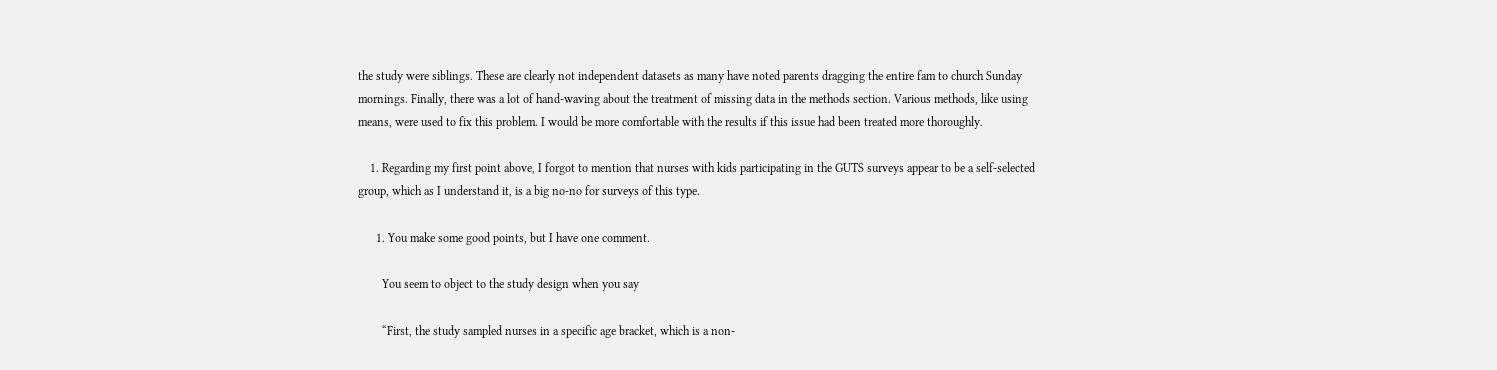the study were siblings. These are clearly not independent datasets as many have noted parents dragging the entire fam to church Sunday mornings. Finally, there was a lot of hand-waving about the treatment of missing data in the methods section. Various methods, like using means, were used to fix this problem. I would be more comfortable with the results if this issue had been treated more thoroughly.

    1. Regarding my first point above, I forgot to mention that nurses with kids participating in the GUTS surveys appear to be a self-selected group, which as I understand it, is a big no-no for surveys of this type.

      1. You make some good points, but I have one comment.

        You seem to object to the study design when you say

        “First, the study sampled nurses in a specific age bracket, which is a non-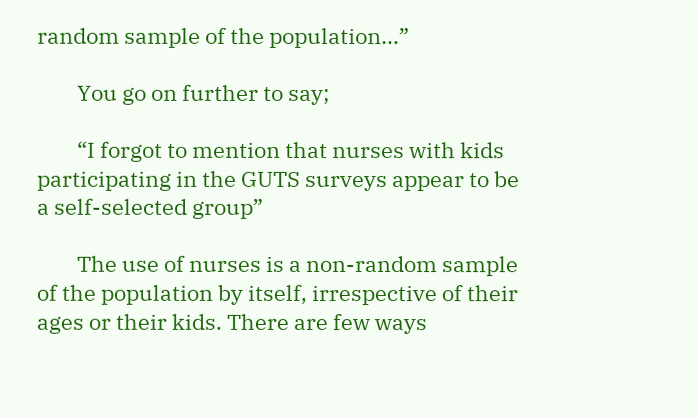random sample of the population…”

        You go on further to say;

        “I forgot to mention that nurses with kids participating in the GUTS surveys appear to be a self-selected group”

        The use of nurses is a non-random sample of the population by itself, irrespective of their ages or their kids. There are few ways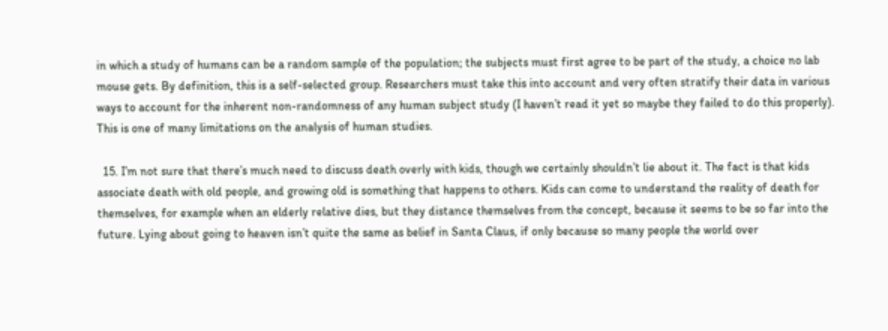in which a study of humans can be a random sample of the population; the subjects must first agree to be part of the study, a choice no lab mouse gets. By definition, this is a self-selected group. Researchers must take this into account and very often stratify their data in various ways to account for the inherent non-randomness of any human subject study (I haven’t read it yet so maybe they failed to do this properly). This is one of many limitations on the analysis of human studies.

  15. I’m not sure that there’s much need to discuss death overly with kids, though we certainly shouldn’t lie about it. The fact is that kids associate death with old people, and growing old is something that happens to others. Kids can come to understand the reality of death for themselves, for example when an elderly relative dies, but they distance themselves from the concept, because it seems to be so far into the future. Lying about going to heaven isn’t quite the same as belief in Santa Claus, if only because so many people the world over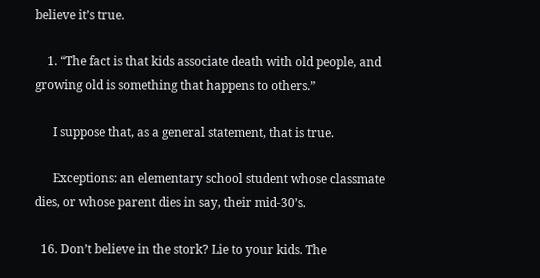believe it’s true.

    1. “The fact is that kids associate death with old people, and growing old is something that happens to others.”

      I suppose that, as a general statement, that is true.

      Exceptions: an elementary school student whose classmate dies, or whose parent dies in say, their mid-30’s.

  16. Don’t believe in the stork? Lie to your kids. The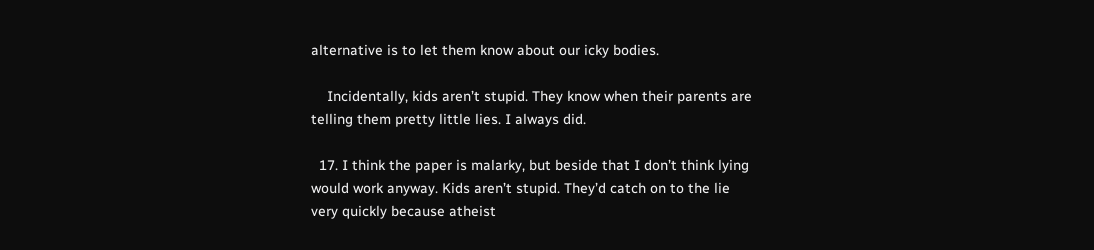alternative is to let them know about our icky bodies.

    Incidentally, kids aren’t stupid. They know when their parents are telling them pretty little lies. I always did.

  17. I think the paper is malarky, but beside that I don’t think lying would work anyway. Kids aren’t stupid. They’d catch on to the lie very quickly because atheist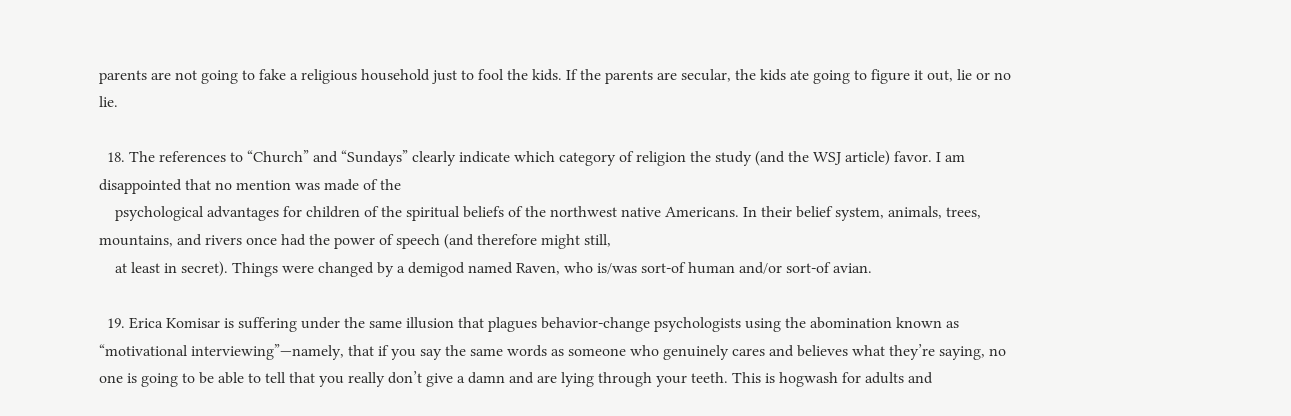parents are not going to fake a religious household just to fool the kids. If the parents are secular, the kids ate going to figure it out, lie or no lie.

  18. The references to “Church” and “Sundays” clearly indicate which category of religion the study (and the WSJ article) favor. I am disappointed that no mention was made of the
    psychological advantages for children of the spiritual beliefs of the northwest native Americans. In their belief system, animals, trees, mountains, and rivers once had the power of speech (and therefore might still,
    at least in secret). Things were changed by a demigod named Raven, who is/was sort-of human and/or sort-of avian.

  19. Erica Komisar is suffering under the same illusion that plagues behavior-change psychologists using the abomination known as “motivational interviewing”—namely, that if you say the same words as someone who genuinely cares and believes what they’re saying, no one is going to be able to tell that you really don’t give a damn and are lying through your teeth. This is hogwash for adults and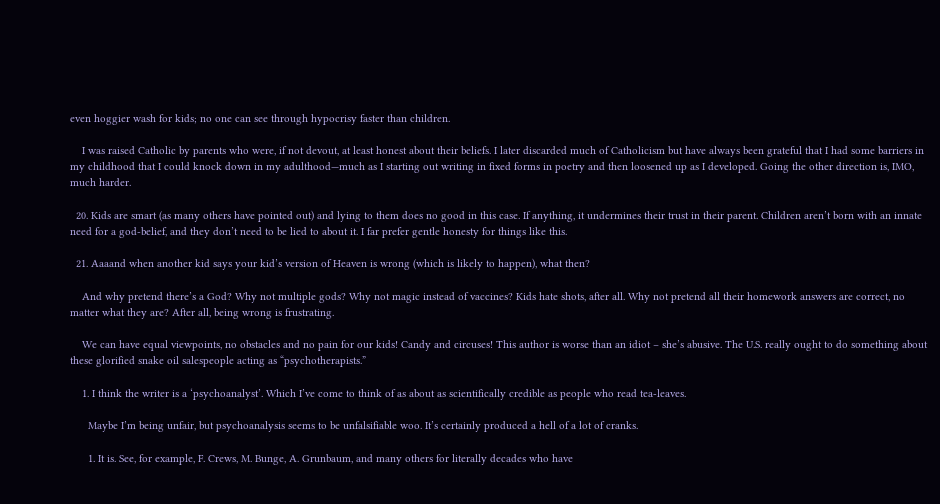even hoggier wash for kids; no one can see through hypocrisy faster than children.

    I was raised Catholic by parents who were, if not devout, at least honest about their beliefs. I later discarded much of Catholicism but have always been grateful that I had some barriers in my childhood that I could knock down in my adulthood—much as I starting out writing in fixed forms in poetry and then loosened up as I developed. Going the other direction is, IMO, much harder.

  20. Kids are smart (as many others have pointed out) and lying to them does no good in this case. If anything, it undermines their trust in their parent. Children aren’t born with an innate need for a god-belief, and they don’t need to be lied to about it. I far prefer gentle honesty for things like this.

  21. Aaaand when another kid says your kid’s version of Heaven is wrong (which is likely to happen), what then?

    And why pretend there’s a God? Why not multiple gods? Why not magic instead of vaccines? Kids hate shots, after all. Why not pretend all their homework answers are correct, no matter what they are? After all, being wrong is frustrating.

    We can have equal viewpoints, no obstacles and no pain for our kids! Candy and circuses! This author is worse than an idiot – she’s abusive. The U.S. really ought to do something about these glorified snake oil salespeople acting as “psychotherapists.”

    1. I think the writer is a ‘psychoanalyst’. Which I’ve come to think of as about as scientifically credible as people who read tea-leaves.

      Maybe I’m being unfair, but psychoanalysis seems to be unfalsifiable woo. It’s certainly produced a hell of a lot of cranks.

      1. It is. See, for example, F. Crews, M. Bunge, A. Grunbaum, and many others for literally decades who have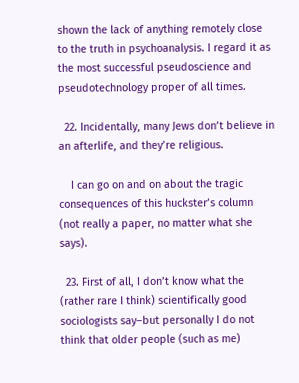shown the lack of anything remotely close to the truth in psychoanalysis. I regard it as the most successful pseudoscience and pseudotechnology proper of all times.

  22. Incidentally, many Jews don’t believe in an afterlife, and they’re religious.

    I can go on and on about the tragic consequences of this huckster’s column (not really a paper, no matter what she says).

  23. First of all, I don’t know what the (rather rare I think) scientifically good sociologists say–but personally I do not think that older people (such as me)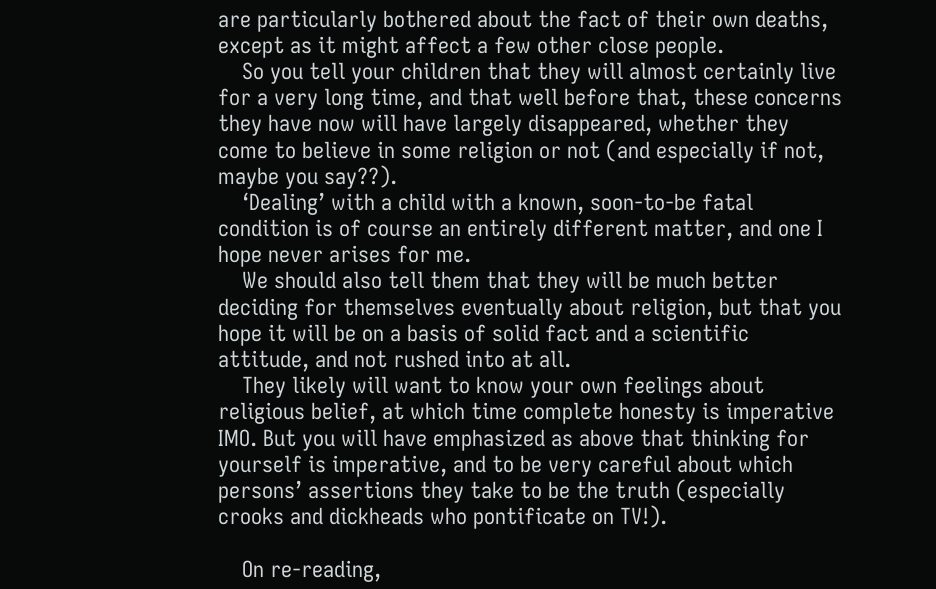are particularly bothered about the fact of their own deaths, except as it might affect a few other close people.
    So you tell your children that they will almost certainly live for a very long time, and that well before that, these concerns they have now will have largely disappeared, whether they come to believe in some religion or not (and especially if not, maybe you say??).
    ‘Dealing’ with a child with a known, soon-to-be fatal condition is of course an entirely different matter, and one I hope never arises for me.
    We should also tell them that they will be much better deciding for themselves eventually about religion, but that you hope it will be on a basis of solid fact and a scientific attitude, and not rushed into at all.
    They likely will want to know your own feelings about religious belief, at which time complete honesty is imperative IMO. But you will have emphasized as above that thinking for yourself is imperative, and to be very careful about which persons’ assertions they take to be the truth (especially crooks and dickheads who pontificate on TV!).

    On re-reading,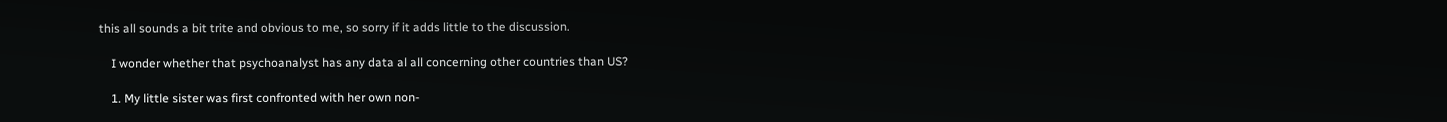this all sounds a bit trite and obvious to me, so sorry if it adds little to the discussion.

    I wonder whether that psychoanalyst has any data al all concerning other countries than US?

    1. My little sister was first confronted with her own non-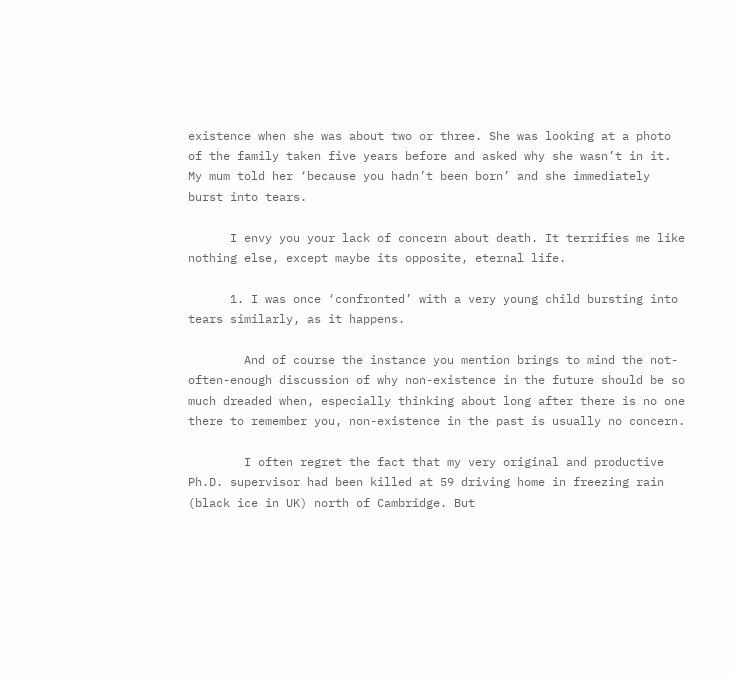existence when she was about two or three. She was looking at a photo of the family taken five years before and asked why she wasn’t in it. My mum told her ‘because you hadn’t been born’ and she immediately burst into tears.

      I envy you your lack of concern about death. It terrifies me like nothing else, except maybe its opposite, eternal life.

      1. I was once ‘confronted’ with a very young child bursting into tears similarly, as it happens.

        And of course the instance you mention brings to mind the not-often-enough discussion of why non-existence in the future should be so much dreaded when, especially thinking about long after there is no one there to remember you, non-existence in the past is usually no concern.

        I often regret the fact that my very original and productive Ph.D. supervisor had been killed at 59 driving home in freezing rain (black ice in UK) north of Cambridge. But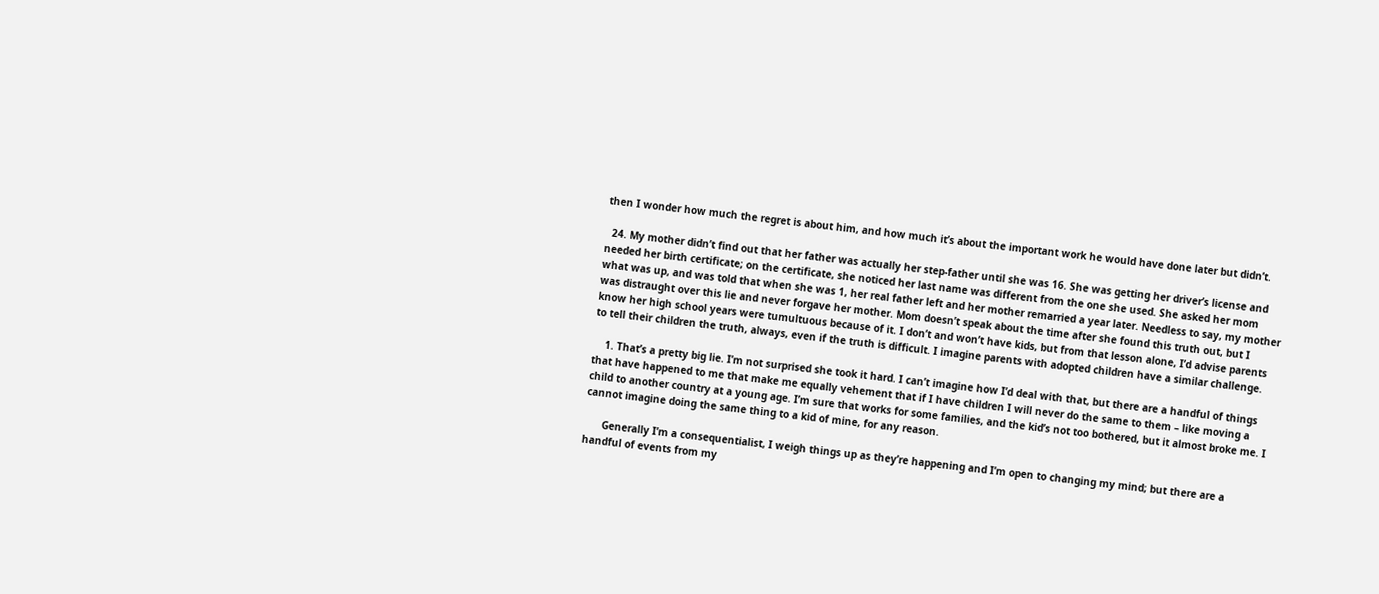then I wonder how much the regret is about him, and how much it’s about the important work he would have done later but didn’t.

  24. My mother didn’t find out that her father was actually her step-father until she was 16. She was getting her driver’s license and needed her birth certificate; on the certificate, she noticed her last name was different from the one she used. She asked her mom what was up, and was told that when she was 1, her real father left and her mother remarried a year later. Needless to say, my mother was distraught over this lie and never forgave her mother. Mom doesn’t speak about the time after she found this truth out, but I know her high school years were tumultuous because of it. I don’t and won’t have kids, but from that lesson alone, I’d advise parents to tell their children the truth, always, even if the truth is difficult. I imagine parents with adopted children have a similar challenge.

    1. That’s a pretty big lie. I’m not surprised she took it hard. I can’t imagine how I’d deal with that, but there are a handful of things that have happened to me that make me equally vehement that if I have children I will never do the same to them – like moving a child to another country at a young age. I’m sure that works for some families, and the kid’s not too bothered, but it almost broke me. I cannot imagine doing the same thing to a kid of mine, for any reason.

      Generally I’m a consequentialist, I weigh things up as they’re happening and I’m open to changing my mind; but there are a handful of events from my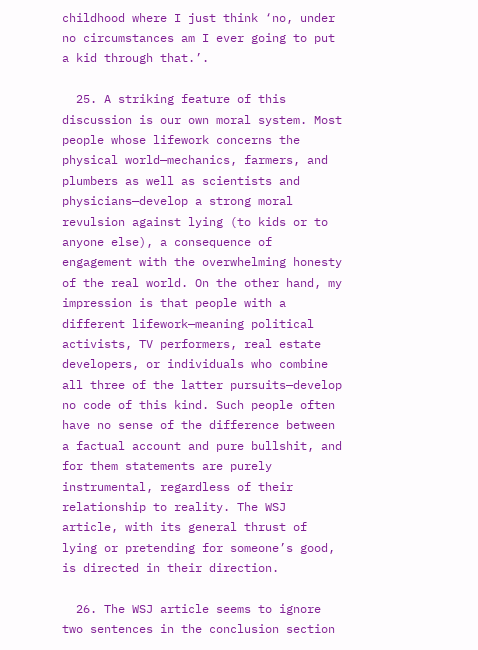childhood where I just think ‘no, under no circumstances am I ever going to put a kid through that.’.

  25. A striking feature of this discussion is our own moral system. Most people whose lifework concerns the physical world—mechanics, farmers, and plumbers as well as scientists and physicians—develop a strong moral revulsion against lying (to kids or to anyone else), a consequence of engagement with the overwhelming honesty of the real world. On the other hand, my impression is that people with a different lifework—meaning political activists, TV performers, real estate developers, or individuals who combine all three of the latter pursuits—develop no code of this kind. Such people often have no sense of the difference between a factual account and pure bullshit, and for them statements are purely instrumental, regardless of their relationship to reality. The WSJ article, with its general thrust of lying or pretending for someone’s good, is directed in their direction.

  26. The WSJ article seems to ignore two sentences in the conclusion section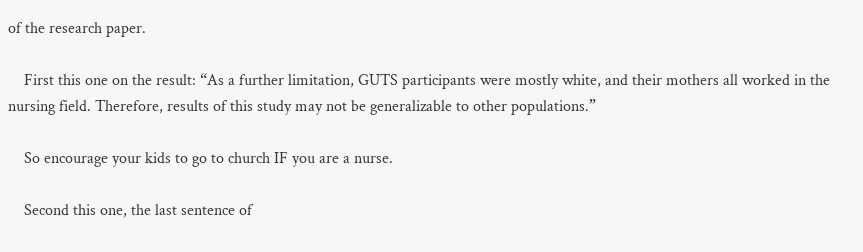of the research paper.

    First this one on the result: “As a further limitation, GUTS participants were mostly white, and their mothers all worked in the nursing field. Therefore, results of this study may not be generalizable to other populations.”

    So encourage your kids to go to church IF you are a nurse.

    Second this one, the last sentence of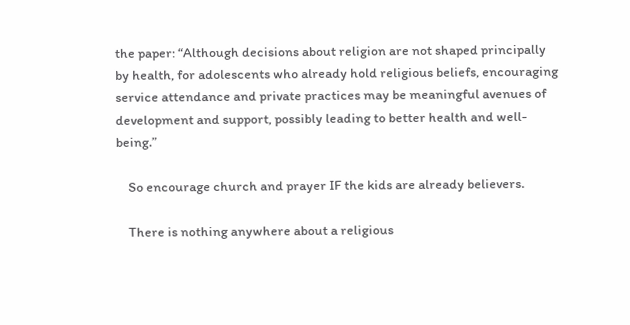the paper: “Although decisions about religion are not shaped principally by health, for adolescents who already hold religious beliefs, encouraging service attendance and private practices may be meaningful avenues of development and support, possibly leading to better health and well-being.”

    So encourage church and prayer IF the kids are already believers.

    There is nothing anywhere about a religious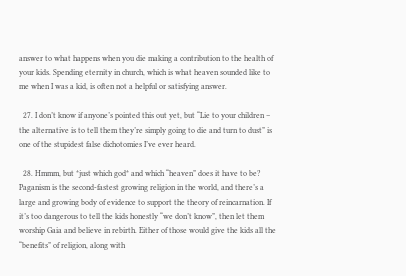answer to what happens when you die making a contribution to the health of your kids. Spending eternity in church, which is what heaven sounded like to me when I was a kid, is often not a helpful or satisfying answer.

  27. I don’t know if anyone’s pointed this out yet, but “Lie to your children – the alternative is to tell them they’re simply going to die and turn to dust” is one of the stupidest false dichotomies I’ve ever heard.

  28. Hmmm, but *just which god* and which “heaven” does it have to be? Paganism is the second-fastest growing religion in the world, and there’s a large and growing body of evidence to support the theory of reincarnation. If it’s too dangerous to tell the kids honestly “we don’t know”, then let them worship Gaia and believe in rebirth. Either of those would give the kids all the “benefits” of religion, along with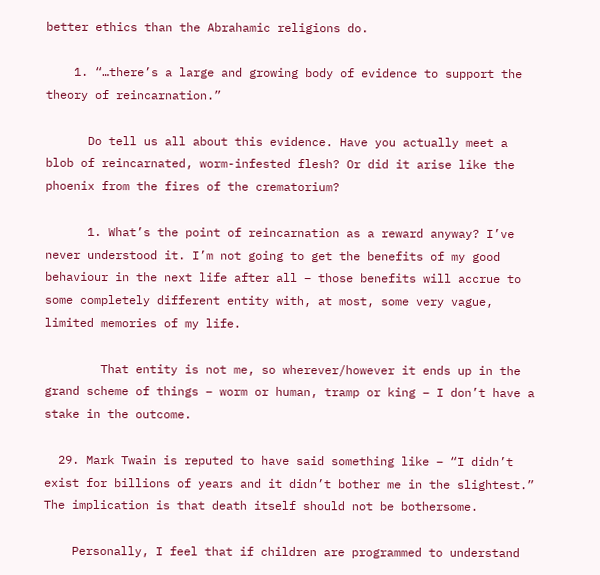better ethics than the Abrahamic religions do.

    1. “…there’s a large and growing body of evidence to support the theory of reincarnation.”

      Do tell us all about this evidence. Have you actually meet a blob of reincarnated, worm-infested flesh? Or did it arise like the phoenix from the fires of the crematorium?

      1. What’s the point of reincarnation as a reward anyway? I’ve never understood it. I’m not going to get the benefits of my good behaviour in the next life after all – those benefits will accrue to some completely different entity with, at most, some very vague, limited memories of my life.

        That entity is not me, so wherever/however it ends up in the grand scheme of things – worm or human, tramp or king – I don’t have a stake in the outcome.

  29. Mark Twain is reputed to have said something like – “I didn’t exist for billions of years and it didn’t bother me in the slightest.” The implication is that death itself should not be bothersome.

    Personally, I feel that if children are programmed to understand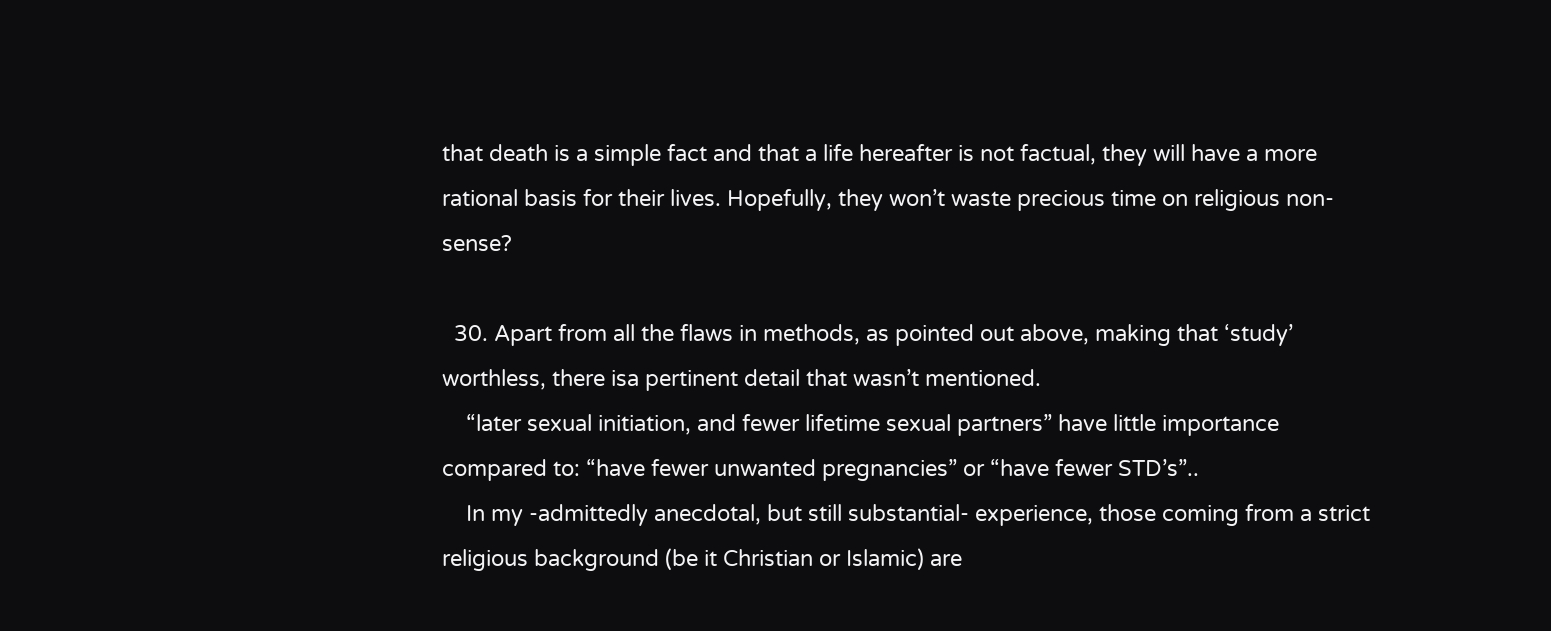that death is a simple fact and that a life hereafter is not factual, they will have a more rational basis for their lives. Hopefully, they won’t waste precious time on religious non-sense?

  30. Apart from all the flaws in methods, as pointed out above, making that ‘study’ worthless, there isa pertinent detail that wasn’t mentioned.
    “later sexual initiation, and fewer lifetime sexual partners” have little importance compared to: “have fewer unwanted pregnancies” or “have fewer STD’s”..
    In my -admittedly anecdotal, but still substantial- experience, those coming from a strict religious background (be it Christian or Islamic) are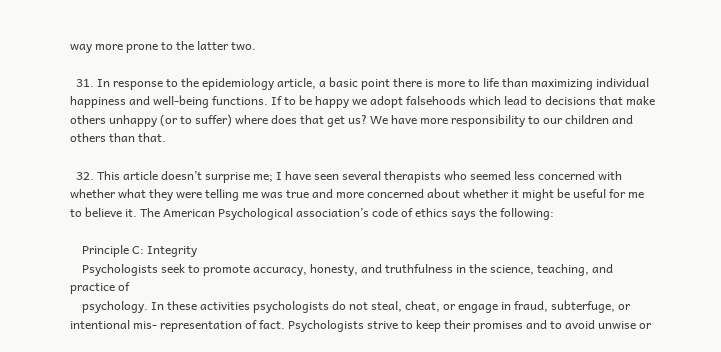way more prone to the latter two.

  31. In response to the epidemiology article, a basic point there is more to life than maximizing individual happiness and well-being functions. If to be happy we adopt falsehoods which lead to decisions that make others unhappy (or to suffer) where does that get us? We have more responsibility to our children and others than that.

  32. This article doesn’t surprise me; I have seen several therapists who seemed less concerned with whether what they were telling me was true and more concerned about whether it might be useful for me to believe it. The American Psychological association’s code of ethics says the following:

    Principle C: Integrity
    Psychologists seek to promote accuracy, honesty, and truthfulness in the science, teaching, and practice of
    psychology. In these activities psychologists do not steal, cheat, or engage in fraud, subterfuge, or intentional mis- representation of fact. Psychologists strive to keep their promises and to avoid unwise or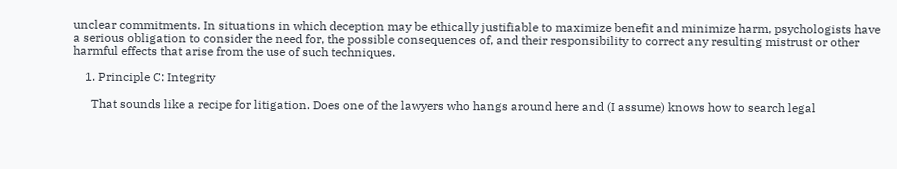unclear commitments. In situations in which deception may be ethically justifiable to maximize benefit and minimize harm, psychologists have a serious obligation to consider the need for, the possible consequences of, and their responsibility to correct any resulting mistrust or other harmful effects that arise from the use of such techniques.

    1. Principle C: Integrity

      That sounds like a recipe for litigation. Does one of the lawyers who hangs around here and (I assume) knows how to search legal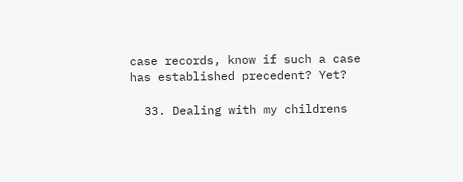case records, know if such a case has established precedent? Yet?

  33. Dealing with my childrens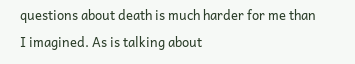questions about death is much harder for me than I imagined. As is talking about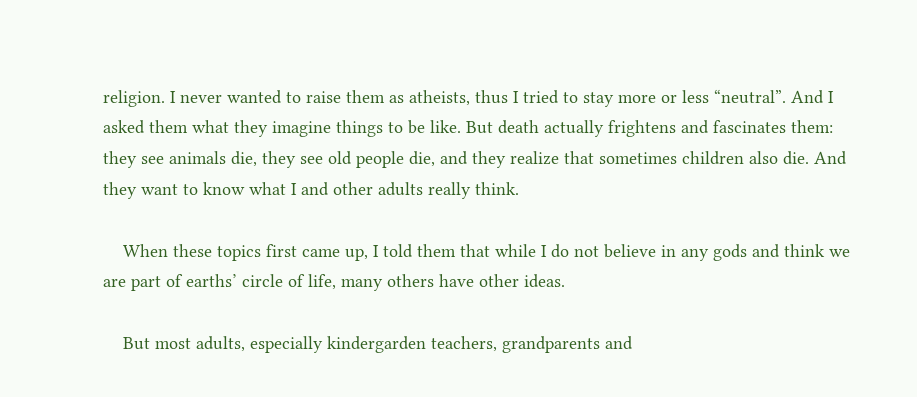religion. I never wanted to raise them as atheists, thus I tried to stay more or less “neutral”. And I asked them what they imagine things to be like. But death actually frightens and fascinates them: they see animals die, they see old people die, and they realize that sometimes children also die. And they want to know what I and other adults really think.

    When these topics first came up, I told them that while I do not believe in any gods and think we are part of earths’ circle of life, many others have other ideas.

    But most adults, especially kindergarden teachers, grandparents and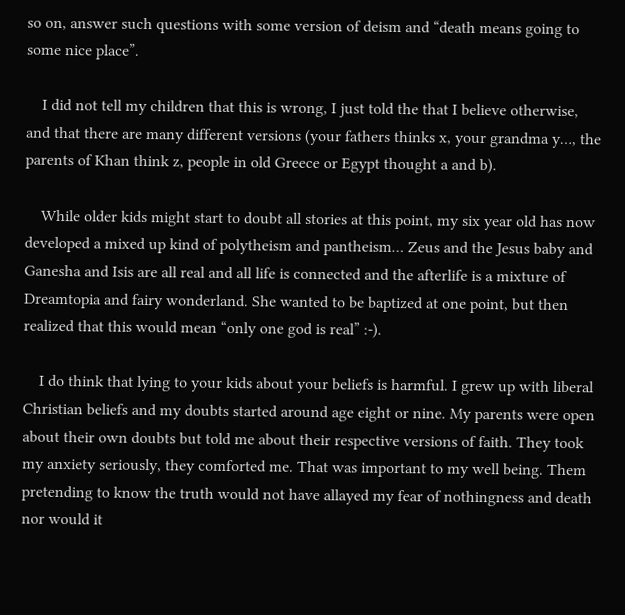so on, answer such questions with some version of deism and “death means going to some nice place”.

    I did not tell my children that this is wrong, I just told the that I believe otherwise, and that there are many different versions (your fathers thinks x, your grandma y…, the parents of Khan think z, people in old Greece or Egypt thought a and b).

    While older kids might start to doubt all stories at this point, my six year old has now developed a mixed up kind of polytheism and pantheism… Zeus and the Jesus baby and Ganesha and Isis are all real and all life is connected and the afterlife is a mixture of Dreamtopia and fairy wonderland. She wanted to be baptized at one point, but then realized that this would mean “only one god is real” :-).

    I do think that lying to your kids about your beliefs is harmful. I grew up with liberal Christian beliefs and my doubts started around age eight or nine. My parents were open about their own doubts but told me about their respective versions of faith. They took my anxiety seriously, they comforted me. That was important to my well being. Them pretending to know the truth would not have allayed my fear of nothingness and death nor would it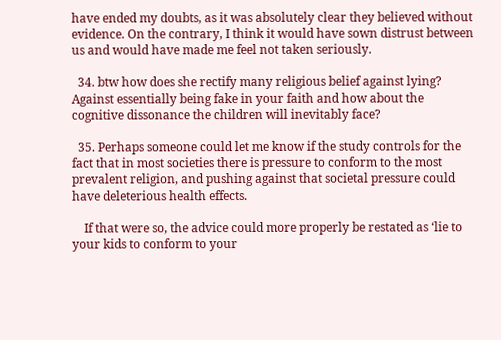have ended my doubts, as it was absolutely clear they believed without evidence. On the contrary, I think it would have sown distrust between us and would have made me feel not taken seriously.

  34. btw how does she rectify many religious belief against lying? Against essentially being fake in your faith and how about the cognitive dissonance the children will inevitably face?

  35. Perhaps someone could let me know if the study controls for the fact that in most societies there is pressure to conform to the most prevalent religion, and pushing against that societal pressure could have deleterious health effects.

    If that were so, the advice could more properly be restated as ‘lie to your kids to conform to your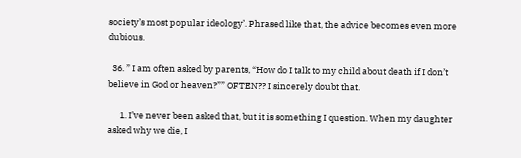society’s most popular ideology’. Phrased like that, the advice becomes even more dubious.

  36. ” I am often asked by parents, “How do I talk to my child about death if I don’t believe in God or heaven?”” OFTEN?? I sincerely doubt that.

      1. I’ve never been asked that, but it is something I question. When my daughter asked why we die, I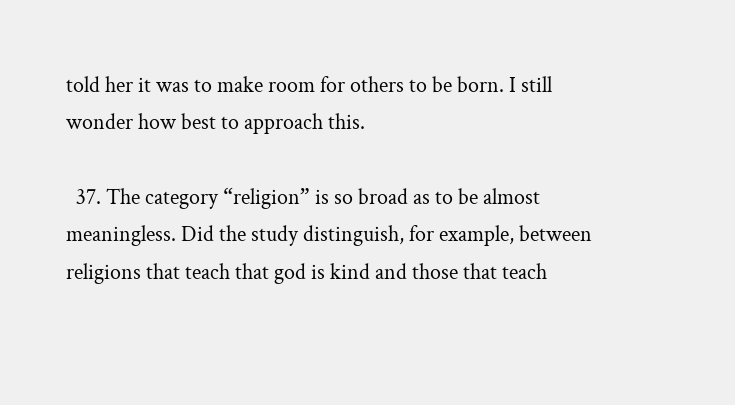told her it was to make room for others to be born. I still wonder how best to approach this.

  37. The category “religion” is so broad as to be almost meaningless. Did the study distinguish, for example, between religions that teach that god is kind and those that teach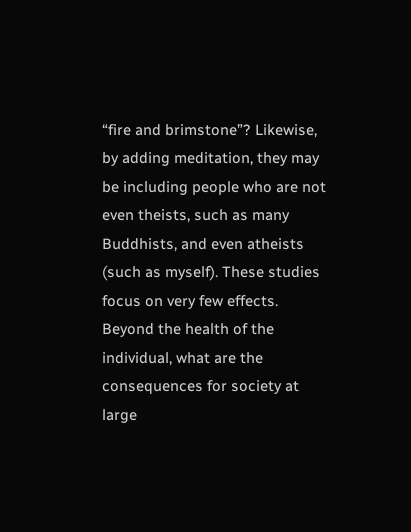“fire and brimstone”? Likewise, by adding meditation, they may be including people who are not even theists, such as many Buddhists, and even atheists (such as myself). These studies focus on very few effects. Beyond the health of the individual, what are the consequences for society at large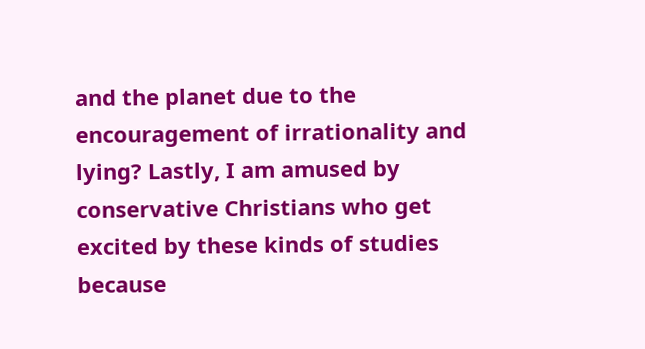and the planet due to the encouragement of irrationality and lying? Lastly, I am amused by conservative Christians who get excited by these kinds of studies because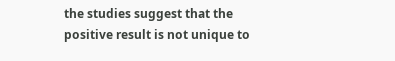the studies suggest that the positive result is not unique to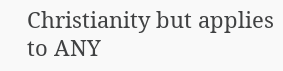Christianity but applies to ANY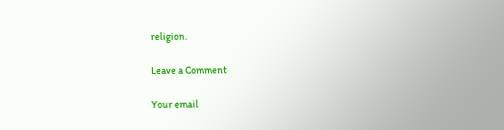religion.

Leave a Comment

Your email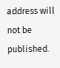address will not be published.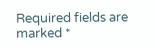Required fields are marked *